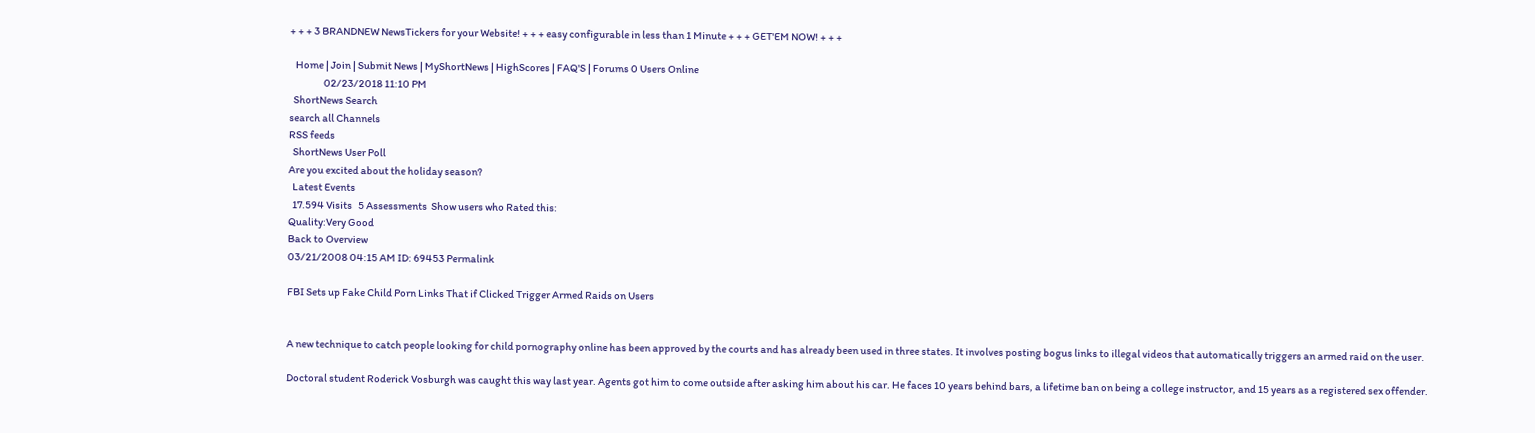+ + + 3 BRANDNEW NewsTickers for your Website! + + + easy configurable in less than 1 Minute + + + GET'EM NOW! + + +

   Home | Join | Submit News | MyShortNews | HighScores | FAQ'S | Forums 0 Users Online
                 02/23/2018 11:10 PM
  ShortNews Search
search all Channels
RSS feeds
  ShortNews User Poll
Are you excited about the holiday season?
  Latest Events
  17.594 Visits   5 Assessments  Show users who Rated this:
Quality:Very Good
Back to Overview
03/21/2008 04:15 AM ID: 69453 Permalink

FBI Sets up Fake Child Porn Links That if Clicked Trigger Armed Raids on Users


A new technique to catch people looking for child pornography online has been approved by the courts and has already been used in three states. It involves posting bogus links to illegal videos that automatically triggers an armed raid on the user.

Doctoral student Roderick Vosburgh was caught this way last year. Agents got him to come outside after asking him about his car. He faces 10 years behind bars, a lifetime ban on being a college instructor, and 15 years as a registered sex offender.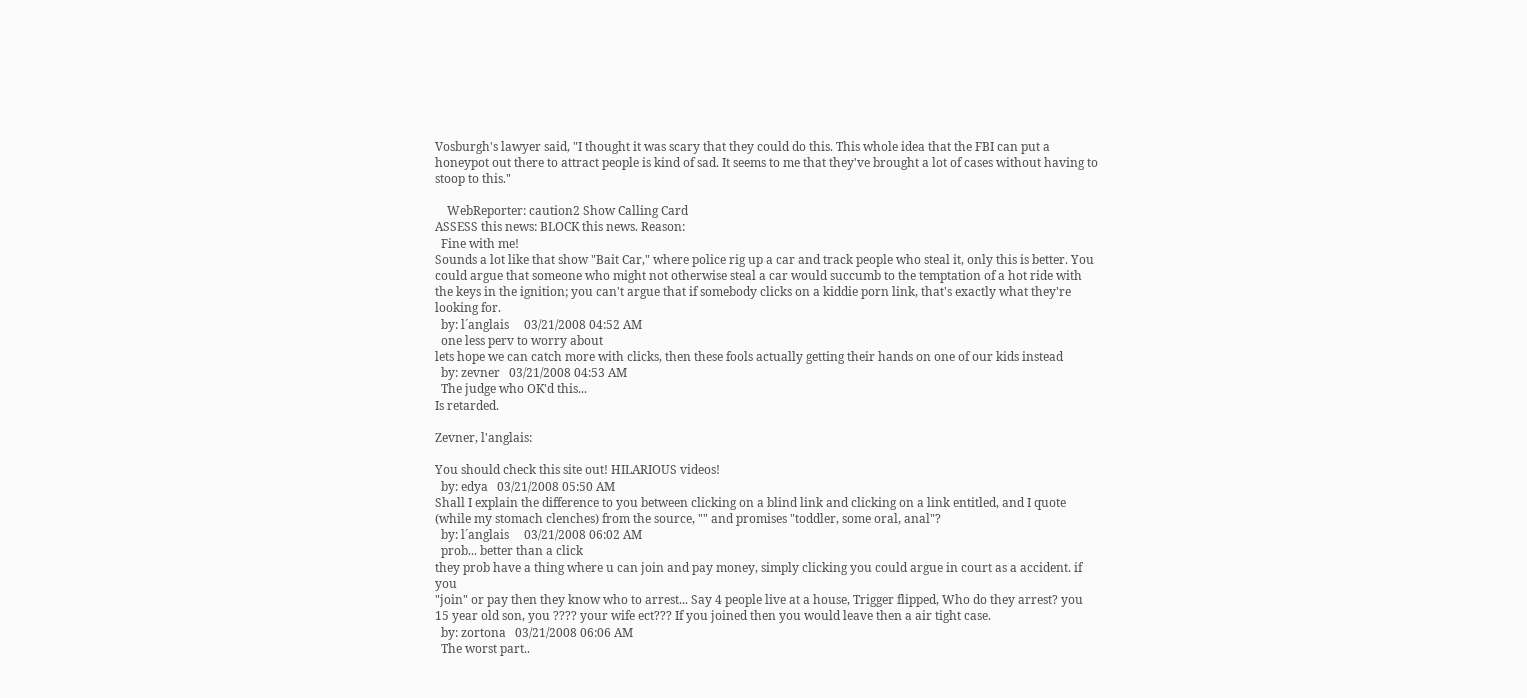Vosburgh's lawyer said, "I thought it was scary that they could do this. This whole idea that the FBI can put a honeypot out there to attract people is kind of sad. It seems to me that they've brought a lot of cases without having to stoop to this."

    WebReporter: caution2 Show Calling Card
ASSESS this news: BLOCK this news. Reason:
  Fine with me!
Sounds a lot like that show "Bait Car," where police rig up a car and track people who steal it, only this is better. You could argue that someone who might not otherwise steal a car would succumb to the temptation of a hot ride with the keys in the ignition; you can't argue that if somebody clicks on a kiddie porn link, that's exactly what they're looking for.
  by: l´anglais     03/21/2008 04:52 AM
  one less perv to worry about
lets hope we can catch more with clicks, then these fools actually getting their hands on one of our kids instead
  by: zevner   03/21/2008 04:53 AM
  The judge who OK'd this...
Is retarded.

Zevner, l'anglais:

You should check this site out! HILARIOUS videos!
  by: edya   03/21/2008 05:50 AM
Shall I explain the difference to you between clicking on a blind link and clicking on a link entitled, and I quote (while my stomach clenches) from the source, "" and promises "toddler, some oral, anal"?
  by: l´anglais     03/21/2008 06:02 AM
  prob... better than a click
they prob have a thing where u can join and pay money, simply clicking you could argue in court as a accident. if you
"join" or pay then they know who to arrest... Say 4 people live at a house, Trigger flipped, Who do they arrest? you 15 year old son, you ???? your wife ect??? If you joined then you would leave then a air tight case.
  by: zortona   03/21/2008 06:06 AM
  The worst part..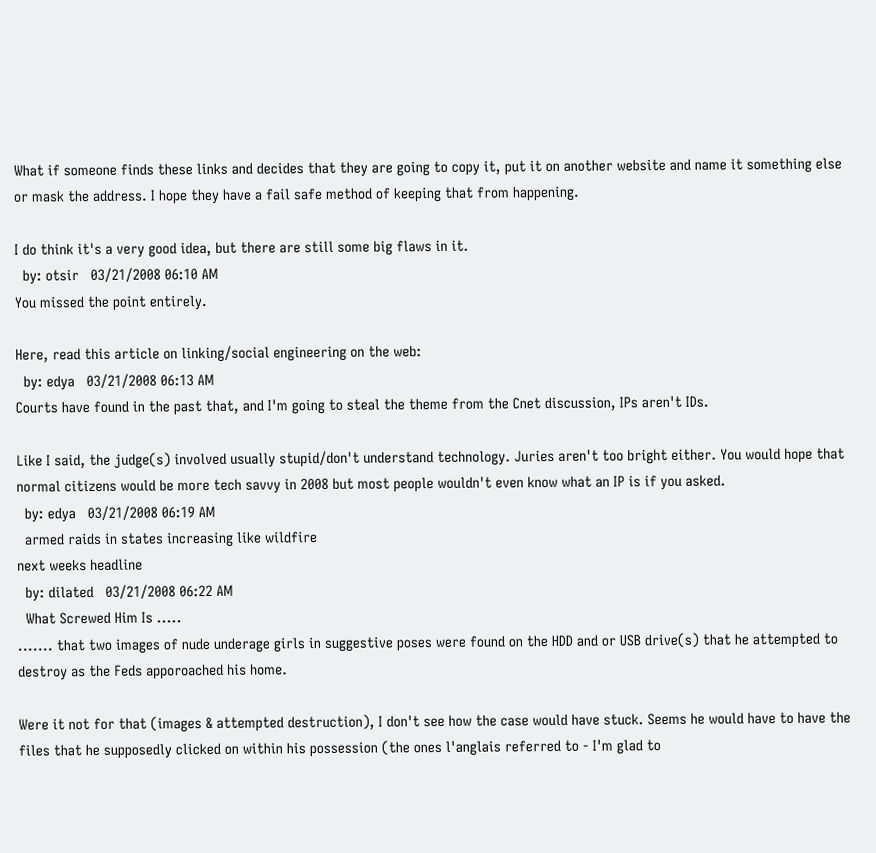What if someone finds these links and decides that they are going to copy it, put it on another website and name it something else or mask the address. I hope they have a fail safe method of keeping that from happening.

I do think it's a very good idea, but there are still some big flaws in it.
  by: otsir   03/21/2008 06:10 AM
You missed the point entirely.

Here, read this article on linking/social engineering on the web:
  by: edya   03/21/2008 06:13 AM
Courts have found in the past that, and I'm going to steal the theme from the Cnet discussion, IPs aren't IDs.

Like I said, the judge(s) involved usually stupid/don't understand technology. Juries aren't too bright either. You would hope that normal citizens would be more tech savvy in 2008 but most people wouldn't even know what an IP is if you asked.
  by: edya   03/21/2008 06:19 AM
  armed raids in states increasing like wildfire
next weeks headline
  by: dilated   03/21/2008 06:22 AM
  What Screwed Him Is .....
....... that two images of nude underage girls in suggestive poses were found on the HDD and or USB drive(s) that he attempted to destroy as the Feds apporoached his home.

Were it not for that (images & attempted destruction), I don't see how the case would have stuck. Seems he would have to have the files that he supposedly clicked on within his possession (the ones l'anglais referred to - I'm glad to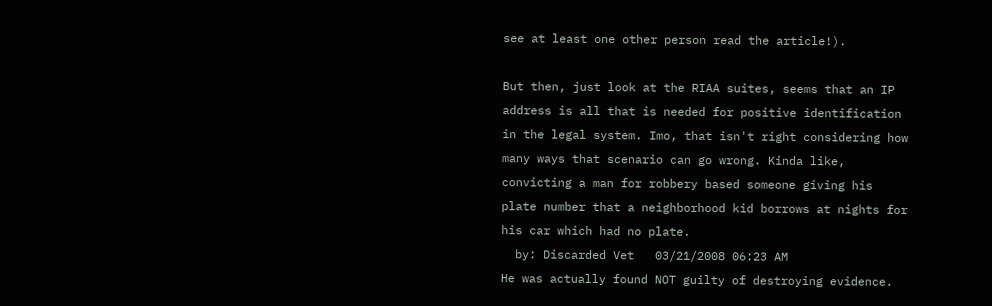see at least one other person read the article!).

But then, just look at the RIAA suites, seems that an IP address is all that is needed for positive identification in the legal system. Imo, that isn't right considering how many ways that scenario can go wrong. Kinda like, convicting a man for robbery based someone giving his plate number that a neighborhood kid borrows at nights for his car which had no plate.
  by: Discarded Vet   03/21/2008 06:23 AM
He was actually found NOT guilty of destroying evidence.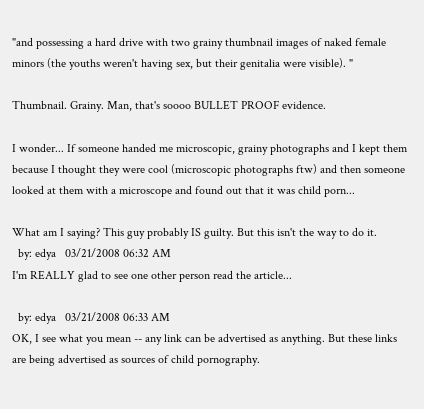"and possessing a hard drive with two grainy thumbnail images of naked female minors (the youths weren't having sex, but their genitalia were visible). "

Thumbnail. Grainy. Man, that's soooo BULLET PROOF evidence.

I wonder... If someone handed me microscopic, grainy photographs and I kept them because I thought they were cool (microscopic photographs ftw) and then someone looked at them with a microscope and found out that it was child porn...

What am I saying? This guy probably IS guilty. But this isn't the way to do it.
  by: edya   03/21/2008 06:32 AM
I'm REALLY glad to see one other person read the article...

  by: edya   03/21/2008 06:33 AM
OK, I see what you mean -- any link can be advertised as anything. But these links are being advertised as sources of child pornography.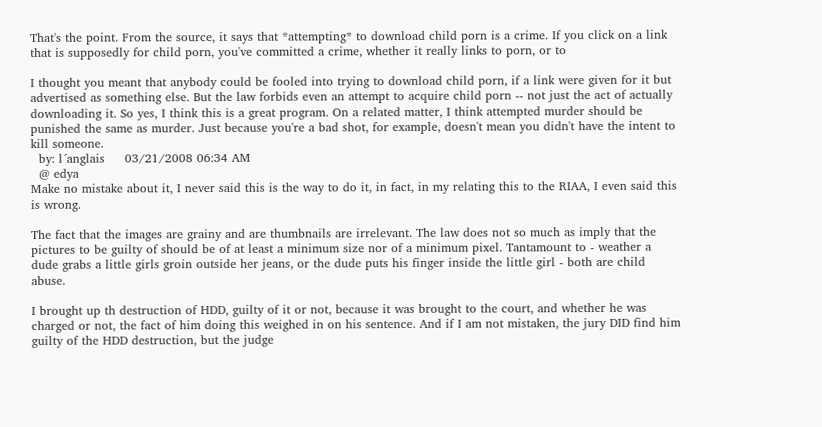That's the point. From the source, it says that *attempting* to download child porn is a crime. If you click on a link that is supposedly for child porn, you've committed a crime, whether it really links to porn, or to

I thought you meant that anybody could be fooled into trying to download child porn, if a link were given for it but advertised as something else. But the law forbids even an attempt to acquire child porn -- not just the act of actually downloading it. So yes, I think this is a great program. On a related matter, I think attempted murder should be punished the same as murder. Just because you're a bad shot, for example, doesn't mean you didn't have the intent to kill someone.
  by: l´anglais     03/21/2008 06:34 AM
  @ edya
Make no mistake about it, I never said this is the way to do it, in fact, in my relating this to the RIAA, I even said this is wrong.

The fact that the images are grainy and are thumbnails are irrelevant. The law does not so much as imply that the pictures to be guilty of should be of at least a minimum size nor of a minimum pixel. Tantamount to - weather a dude grabs a little girls groin outside her jeans, or the dude puts his finger inside the little girl - both are child abuse.

I brought up th destruction of HDD, guilty of it or not, because it was brought to the court, and whether he was charged or not, the fact of him doing this weighed in on his sentence. And if I am not mistaken, the jury DID find him guilty of the HDD destruction, but the judge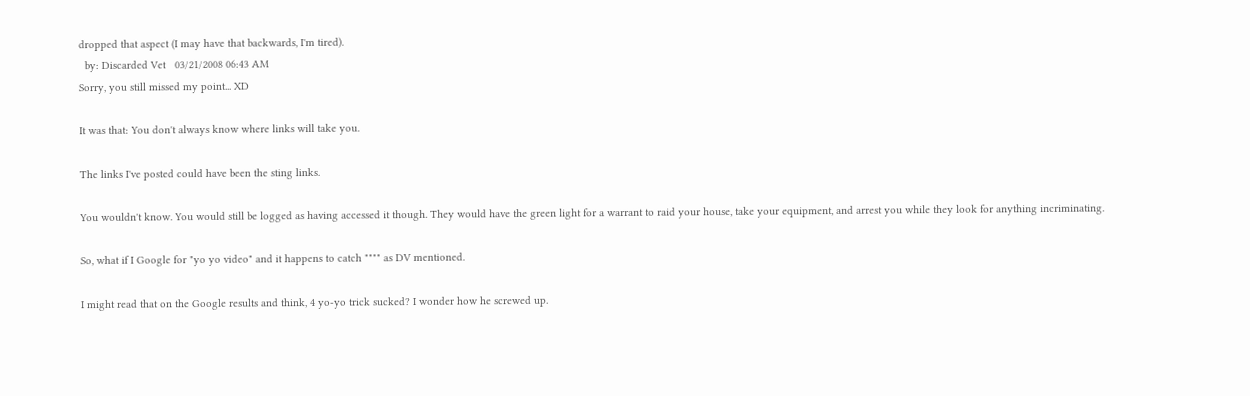dropped that aspect (I may have that backwards, I'm tired).
  by: Discarded Vet   03/21/2008 06:43 AM
Sorry, you still missed my point... XD

It was that: You don't always know where links will take you.

The links I've posted could have been the sting links.

You wouldn't know. You would still be logged as having accessed it though. They would have the green light for a warrant to raid your house, take your equipment, and arrest you while they look for anything incriminating.

So, what if I Google for "yo yo video" and it happens to catch """" as DV mentioned.

I might read that on the Google results and think, 4 yo-yo trick sucked? I wonder how he screwed up.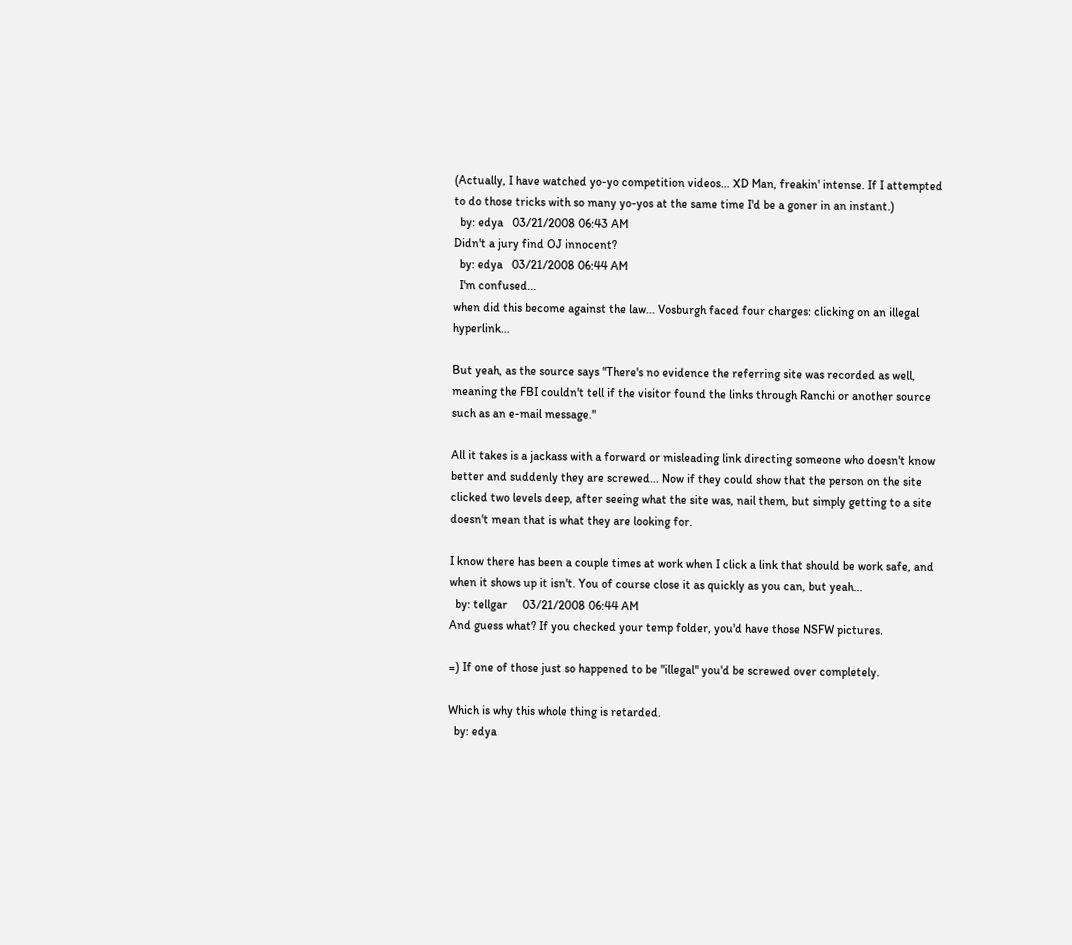(Actually, I have watched yo-yo competition videos... XD Man, freakin' intense. If I attempted to do those tricks with so many yo-yos at the same time I'd be a goner in an instant.)
  by: edya   03/21/2008 06:43 AM
Didn't a jury find OJ innocent?
  by: edya   03/21/2008 06:44 AM
  I'm confused...
when did this become against the law... Vosburgh faced four charges: clicking on an illegal hyperlink...

But yeah, as the source says "There's no evidence the referring site was recorded as well, meaning the FBI couldn't tell if the visitor found the links through Ranchi or another source such as an e-mail message."

All it takes is a jackass with a forward or misleading link directing someone who doesn't know better and suddenly they are screwed... Now if they could show that the person on the site clicked two levels deep, after seeing what the site was, nail them, but simply getting to a site doesn't mean that is what they are looking for.

I know there has been a couple times at work when I click a link that should be work safe, and when it shows up it isn't. You of course close it as quickly as you can, but yeah...
  by: tellgar     03/21/2008 06:44 AM
And guess what? If you checked your temp folder, you'd have those NSFW pictures.

=) If one of those just so happened to be "illegal" you'd be screwed over completely.

Which is why this whole thing is retarded.
  by: edya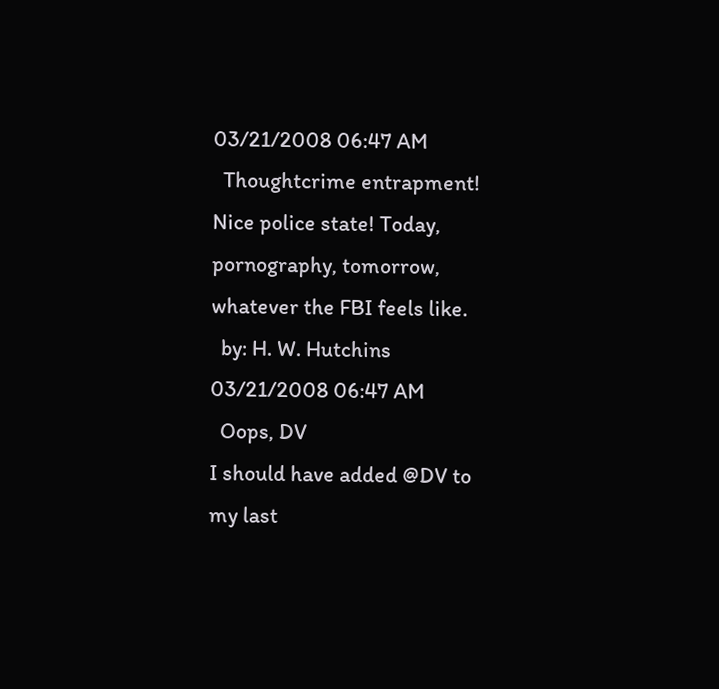03/21/2008 06:47 AM
  Thoughtcrime entrapment!
Nice police state! Today, pornography, tomorrow, whatever the FBI feels like.
  by: H. W. Hutchins   03/21/2008 06:47 AM
  Oops, DV
I should have added @DV to my last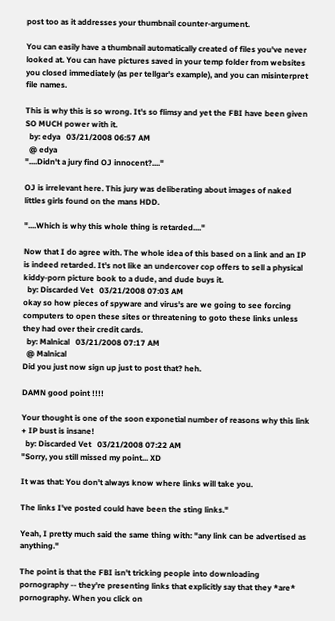post too as it addresses your thumbnail counter-argument.

You can easily have a thumbnail automatically created of files you've never looked at. You can have pictures saved in your temp folder from websites you closed immediately (as per tellgar's example), and you can misinterpret file names.

This is why this is so wrong. It's so flimsy and yet the FBI have been given SO MUCH power with it.
  by: edya   03/21/2008 06:57 AM
  @ edya
"....Didn't a jury find OJ innocent?...."

OJ is irrelevant here. This jury was deliberating about images of naked littles girls found on the mans HDD.

"....Which is why this whole thing is retarded...."

Now that I do agree with. The whole idea of this based on a link and an IP is indeed retarded. It's not like an undercover cop offers to sell a physical kiddy-porn picture book to a dude, and dude buys it.
  by: Discarded Vet   03/21/2008 07:03 AM
okay so how pieces of spyware and virus's are we going to see forcing computers to open these sites or threatening to goto these links unless they had over their credit cards.
  by: Malnical   03/21/2008 07:17 AM
  @ Malnical
Did you just now sign up just to post that? heh.

DAMN good point !!!!

Your thought is one of the soon exponetial number of reasons why this link + IP bust is insane!
  by: Discarded Vet   03/21/2008 07:22 AM
"Sorry, you still missed my point... XD

It was that: You don't always know where links will take you.

The links I've posted could have been the sting links."

Yeah, I pretty much said the same thing with: "any link can be advertised as anything."

The point is that the FBI isn't tricking people into downloading pornography -- they're presenting links that explicitly say that they *are* pornography. When you click on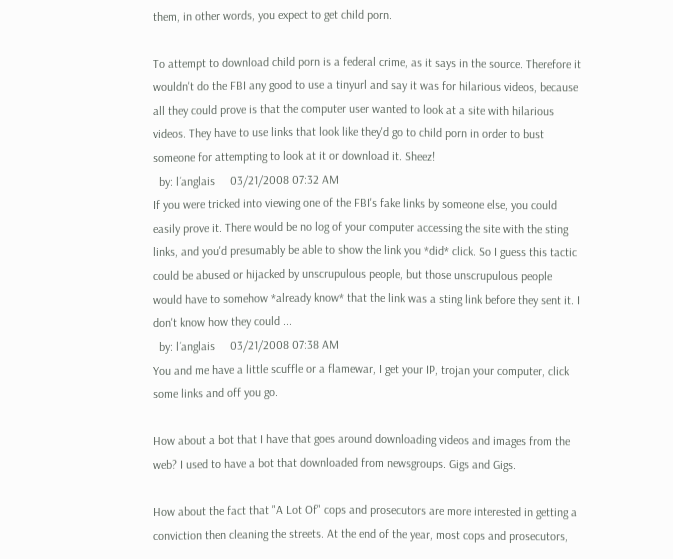them, in other words, you expect to get child porn.

To attempt to download child porn is a federal crime, as it says in the source. Therefore it wouldn't do the FBI any good to use a tinyurl and say it was for hilarious videos, because all they could prove is that the computer user wanted to look at a site with hilarious videos. They have to use links that look like they'd go to child porn in order to bust someone for attempting to look at it or download it. Sheez!
  by: l´anglais     03/21/2008 07:32 AM
If you were tricked into viewing one of the FBI's fake links by someone else, you could easily prove it. There would be no log of your computer accessing the site with the sting links, and you'd presumably be able to show the link you *did* click. So I guess this tactic could be abused or hijacked by unscrupulous people, but those unscrupulous people would have to somehow *already know* that the link was a sting link before they sent it. I don't know how they could ...
  by: l´anglais     03/21/2008 07:38 AM
You and me have a little scuffle or a flamewar, I get your IP, trojan your computer, click some links and off you go.

How about a bot that I have that goes around downloading videos and images from the web? I used to have a bot that downloaded from newsgroups. Gigs and Gigs.

How about the fact that "A Lot Of" cops and prosecutors are more interested in getting a conviction then cleaning the streets. At the end of the year, most cops and prosecutors,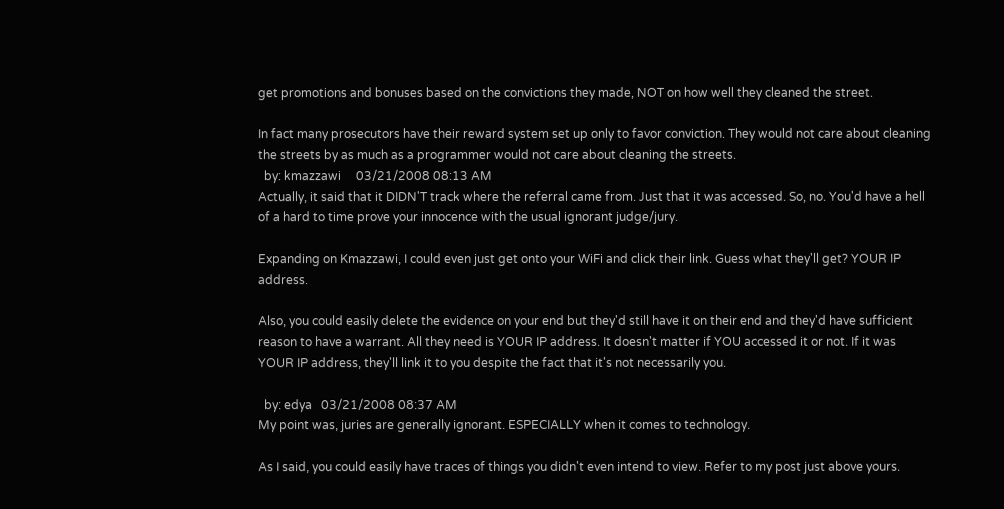get promotions and bonuses based on the convictions they made, NOT on how well they cleaned the street.

In fact many prosecutors have their reward system set up only to favor conviction. They would not care about cleaning the streets by as much as a programmer would not care about cleaning the streets.
  by: kmazzawi     03/21/2008 08:13 AM
Actually, it said that it DIDN'T track where the referral came from. Just that it was accessed. So, no. You'd have a hell of a hard to time prove your innocence with the usual ignorant judge/jury.

Expanding on Kmazzawi, I could even just get onto your WiFi and click their link. Guess what they'll get? YOUR IP address.

Also, you could easily delete the evidence on your end but they'd still have it on their end and they'd have sufficient reason to have a warrant. All they need is YOUR IP address. It doesn't matter if YOU accessed it or not. If it was YOUR IP address, they'll link it to you despite the fact that it's not necessarily you.

  by: edya   03/21/2008 08:37 AM
My point was, juries are generally ignorant. ESPECIALLY when it comes to technology.

As I said, you could easily have traces of things you didn't even intend to view. Refer to my post just above yours.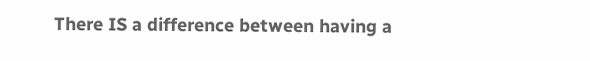There IS a difference between having a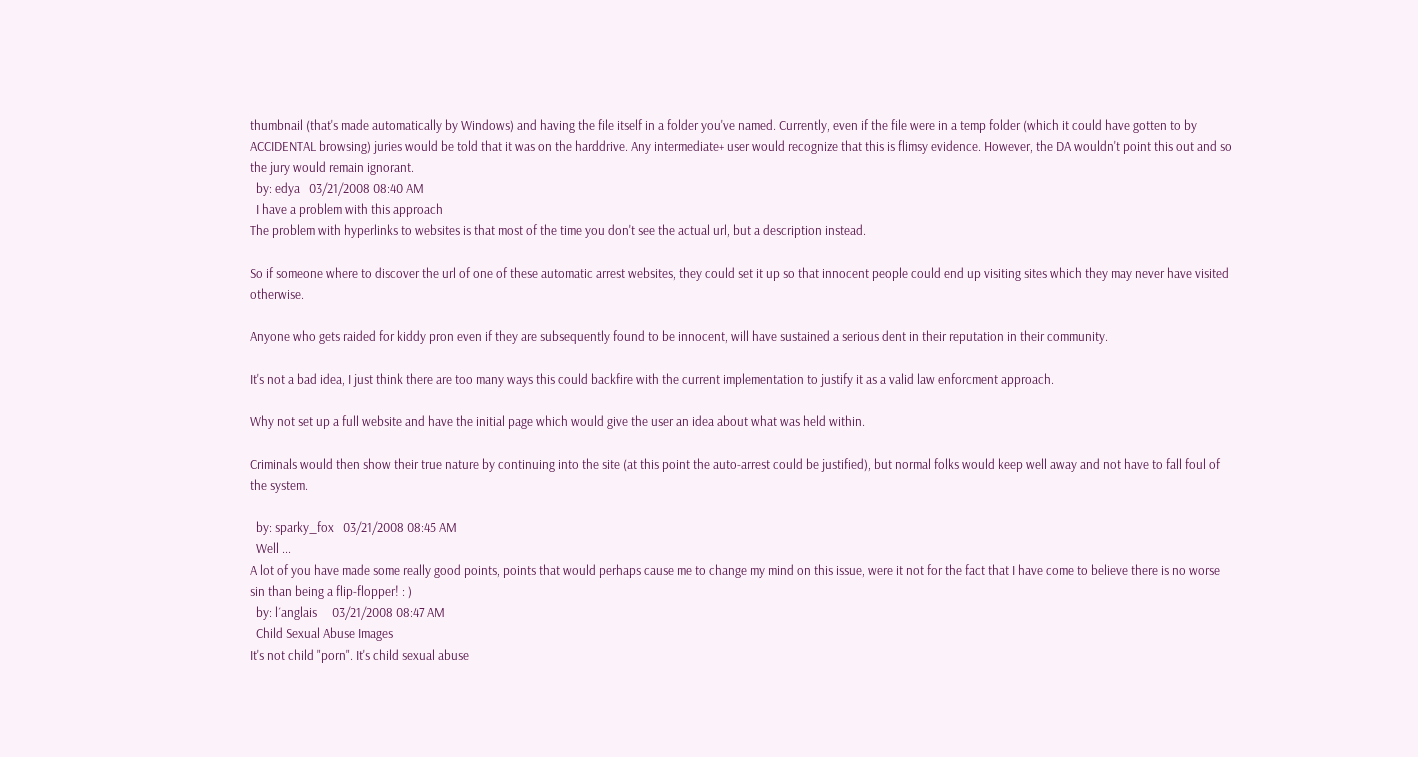thumbnail (that's made automatically by Windows) and having the file itself in a folder you've named. Currently, even if the file were in a temp folder (which it could have gotten to by ACCIDENTAL browsing) juries would be told that it was on the harddrive. Any intermediate+ user would recognize that this is flimsy evidence. However, the DA wouldn't point this out and so the jury would remain ignorant.
  by: edya   03/21/2008 08:40 AM
  I have a problem with this approach
The problem with hyperlinks to websites is that most of the time you don't see the actual url, but a description instead.

So if someone where to discover the url of one of these automatic arrest websites, they could set it up so that innocent people could end up visiting sites which they may never have visited otherwise.

Anyone who gets raided for kiddy pron even if they are subsequently found to be innocent, will have sustained a serious dent in their reputation in their community.

It's not a bad idea, I just think there are too many ways this could backfire with the current implementation to justify it as a valid law enforcment approach.

Why not set up a full website and have the initial page which would give the user an idea about what was held within.

Criminals would then show their true nature by continuing into the site (at this point the auto-arrest could be justified), but normal folks would keep well away and not have to fall foul of the system.

  by: sparky_fox   03/21/2008 08:45 AM
  Well ...
A lot of you have made some really good points, points that would perhaps cause me to change my mind on this issue, were it not for the fact that I have come to believe there is no worse sin than being a flip-flopper! : )
  by: l´anglais     03/21/2008 08:47 AM
  Child Sexual Abuse Images
It's not child "porn". It's child sexual abuse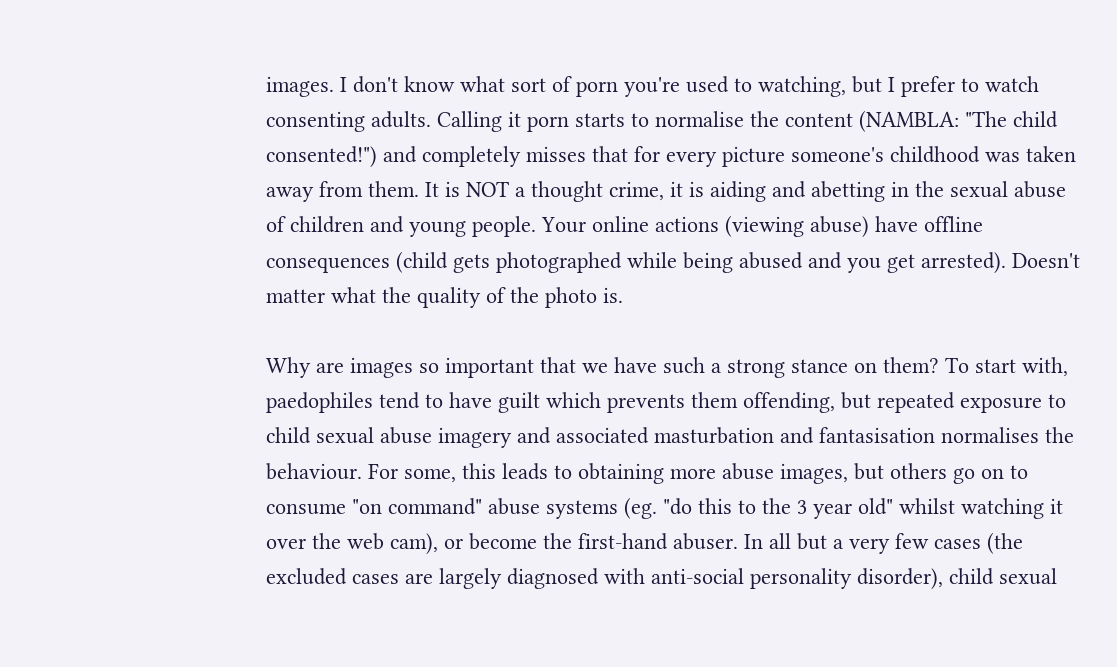images. I don't know what sort of porn you're used to watching, but I prefer to watch consenting adults. Calling it porn starts to normalise the content (NAMBLA: "The child consented!") and completely misses that for every picture someone's childhood was taken away from them. It is NOT a thought crime, it is aiding and abetting in the sexual abuse of children and young people. Your online actions (viewing abuse) have offline consequences (child gets photographed while being abused and you get arrested). Doesn't matter what the quality of the photo is.

Why are images so important that we have such a strong stance on them? To start with, paedophiles tend to have guilt which prevents them offending, but repeated exposure to child sexual abuse imagery and associated masturbation and fantasisation normalises the behaviour. For some, this leads to obtaining more abuse images, but others go on to consume "on command" abuse systems (eg. "do this to the 3 year old" whilst watching it over the web cam), or become the first-hand abuser. In all but a very few cases (the excluded cases are largely diagnosed with anti-social personality disorder), child sexual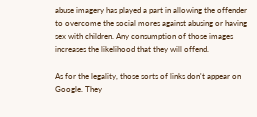abuse imagery has played a part in allowing the offender to overcome the social mores against abusing or having sex with children. Any consumption of those images increases the likelihood that they will offend.

As for the legality, those sorts of links don't appear on Google. They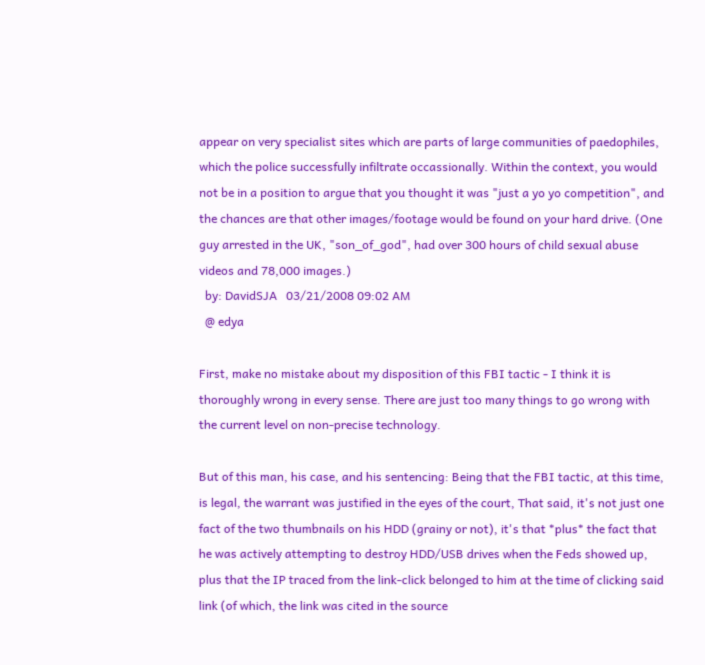appear on very specialist sites which are parts of large communities of paedophiles, which the police successfully infiltrate occassionally. Within the context, you would not be in a position to argue that you thought it was "just a yo yo competition", and the chances are that other images/footage would be found on your hard drive. (One guy arrested in the UK, "son_of_god", had over 300 hours of child sexual abuse videos and 78,000 images.)
  by: DavidSJA   03/21/2008 09:02 AM
  @ edya

First, make no mistake about my disposition of this FBI tactic - I think it is thoroughly wrong in every sense. There are just too many things to go wrong with the current level on non-precise technology.

But of this man, his case, and his sentencing: Being that the FBI tactic, at this time, is legal, the warrant was justified in the eyes of the court, That said, it's not just one fact of the two thumbnails on his HDD (grainy or not), it's that *plus* the fact that he was actively attempting to destroy HDD/USB drives when the Feds showed up, plus that the IP traced from the link-click belonged to him at the time of clicking said link (of which, the link was cited in the source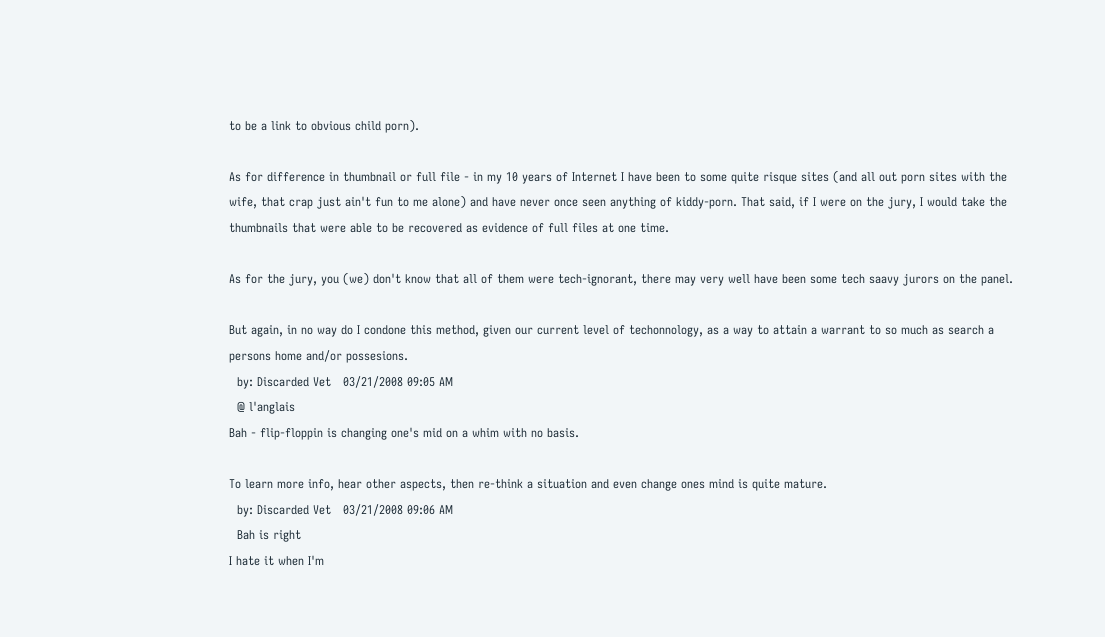to be a link to obvious child porn).

As for difference in thumbnail or full file - in my 10 years of Internet I have been to some quite risque sites (and all out porn sites with the wife, that crap just ain't fun to me alone) and have never once seen anything of kiddy-porn. That said, if I were on the jury, I would take the thumbnails that were able to be recovered as evidence of full files at one time.

As for the jury, you (we) don't know that all of them were tech-ignorant, there may very well have been some tech saavy jurors on the panel.

But again, in no way do I condone this method, given our current level of techonnology, as a way to attain a warrant to so much as search a persons home and/or possesions.
  by: Discarded Vet   03/21/2008 09:05 AM
  @ l'anglais
Bah - flip-floppin is changing one's mid on a whim with no basis.

To learn more info, hear other aspects, then re-think a situation and even change ones mind is quite mature.
  by: Discarded Vet   03/21/2008 09:06 AM
  Bah is right
I hate it when I'm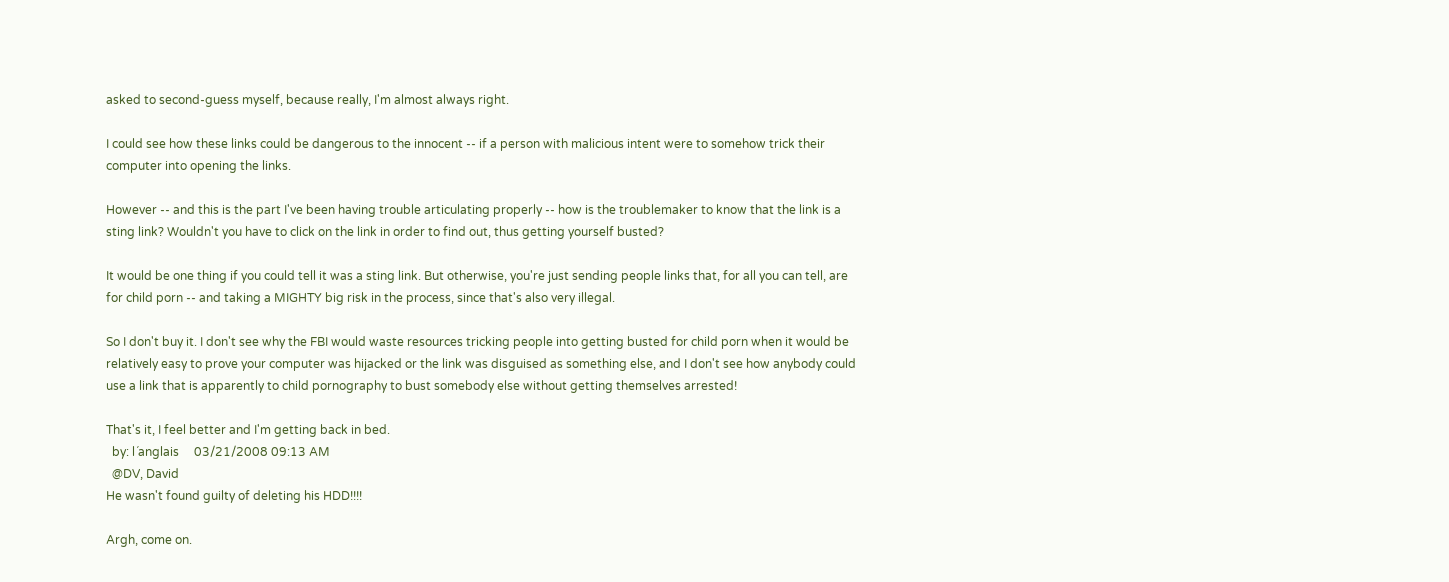asked to second-guess myself, because really, I'm almost always right.

I could see how these links could be dangerous to the innocent -- if a person with malicious intent were to somehow trick their computer into opening the links.

However -- and this is the part I've been having trouble articulating properly -- how is the troublemaker to know that the link is a sting link? Wouldn't you have to click on the link in order to find out, thus getting yourself busted?

It would be one thing if you could tell it was a sting link. But otherwise, you're just sending people links that, for all you can tell, are for child porn -- and taking a MIGHTY big risk in the process, since that's also very illegal.

So I don't buy it. I don't see why the FBI would waste resources tricking people into getting busted for child porn when it would be relatively easy to prove your computer was hijacked or the link was disguised as something else, and I don't see how anybody could use a link that is apparently to child pornography to bust somebody else without getting themselves arrested!

That's it, I feel better and I'm getting back in bed.
  by: l´anglais     03/21/2008 09:13 AM
  @DV, David
He wasn't found guilty of deleting his HDD!!!!

Argh, come on.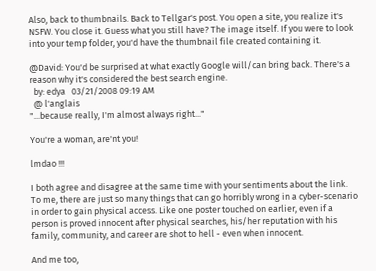Also, back to thumbnails. Back to Tellgar's post. You open a site, you realize it's NSFW. You close it. Guess what you still have? The image itself. If you were to look into your temp folder, you'd have the thumbnail file created containing it.

@David: You'd be surprised at what exactly Google will/can bring back. There's a reason why it's considered the best search engine.
  by: edya   03/21/2008 09:19 AM
  @ l'anglais
"...because really, I'm almost always right..."

You're a woman, are'nt you!

lmdao !!!

I both agree and disagree at the same time with your sentiments about the link. To me, there are just so many things that can go horribly wrong in a cyber-scenario in order to gain physical access. Like one poster touched on earlier, even if a person is proved innocent after physical searches, his/her reputation with his family, community, and career are shot to hell - even when innocent.

And me too,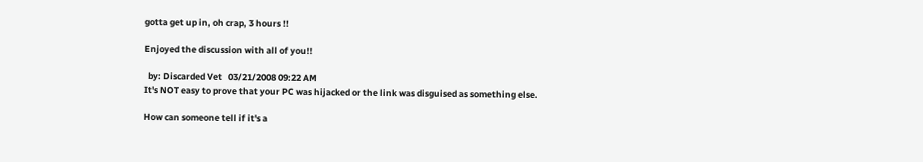gotta get up in, oh crap, 3 hours !!

Enjoyed the discussion with all of you!!

  by: Discarded Vet   03/21/2008 09:22 AM
It's NOT easy to prove that your PC was hijacked or the link was disguised as something else.

How can someone tell if it's a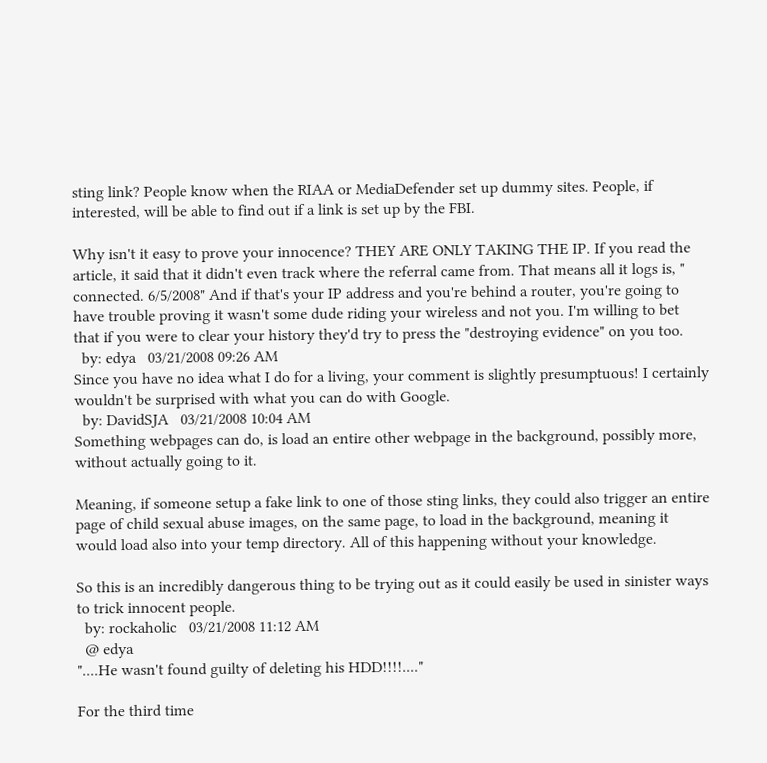sting link? People know when the RIAA or MediaDefender set up dummy sites. People, if interested, will be able to find out if a link is set up by the FBI.

Why isn't it easy to prove your innocence? THEY ARE ONLY TAKING THE IP. If you read the article, it said that it didn't even track where the referral came from. That means all it logs is, " connected. 6/5/2008" And if that's your IP address and you're behind a router, you're going to have trouble proving it wasn't some dude riding your wireless and not you. I'm willing to bet that if you were to clear your history they'd try to press the "destroying evidence" on you too.
  by: edya   03/21/2008 09:26 AM
Since you have no idea what I do for a living, your comment is slightly presumptuous! I certainly wouldn't be surprised with what you can do with Google.
  by: DavidSJA   03/21/2008 10:04 AM
Something webpages can do, is load an entire other webpage in the background, possibly more, without actually going to it.

Meaning, if someone setup a fake link to one of those sting links, they could also trigger an entire page of child sexual abuse images, on the same page, to load in the background, meaning it would load also into your temp directory. All of this happening without your knowledge.

So this is an incredibly dangerous thing to be trying out as it could easily be used in sinister ways to trick innocent people.
  by: rockaholic   03/21/2008 11:12 AM
  @ edya
"....He wasn't found guilty of deleting his HDD!!!!...."

For the third time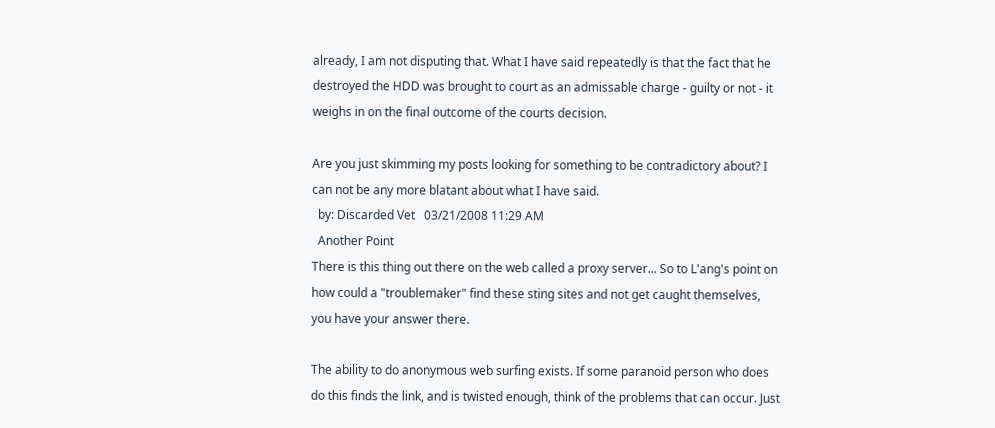already, I am not disputing that. What I have said repeatedly is that the fact that he destroyed the HDD was brought to court as an admissable charge - guilty or not - it weighs in on the final outcome of the courts decision.

Are you just skimming my posts looking for something to be contradictory about? I can not be any more blatant about what I have said.
  by: Discarded Vet   03/21/2008 11:29 AM
  Another Point
There is this thing out there on the web called a proxy server... So to L'ang's point on how could a "troublemaker" find these sting sites and not get caught themselves, you have your answer there.

The ability to do anonymous web surfing exists. If some paranoid person who does do this finds the link, and is twisted enough, think of the problems that can occur. Just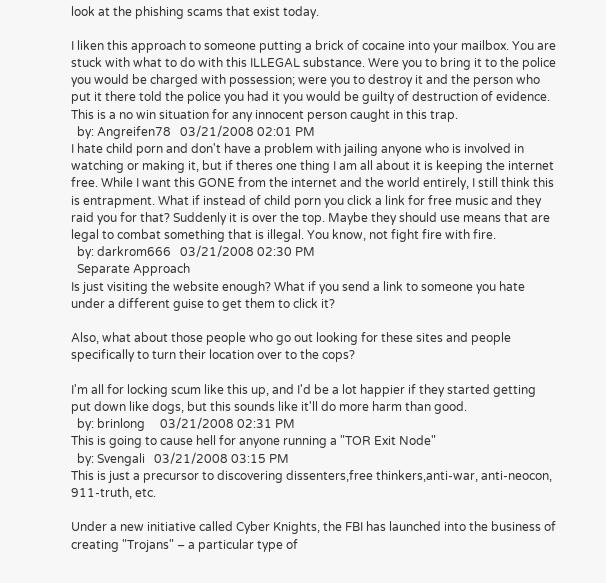look at the phishing scams that exist today.

I liken this approach to someone putting a brick of cocaine into your mailbox. You are stuck with what to do with this ILLEGAL substance. Were you to bring it to the police you would be charged with possession; were you to destroy it and the person who put it there told the police you had it you would be guilty of destruction of evidence. This is a no win situation for any innocent person caught in this trap.
  by: Angreifen78   03/21/2008 02:01 PM
I hate child porn and don't have a problem with jailing anyone who is involved in watching or making it, but if theres one thing I am all about it is keeping the internet free. While I want this GONE from the internet and the world entirely, I still think this is entrapment. What if instead of child porn you click a link for free music and they raid you for that? Suddenly it is over the top. Maybe they should use means that are legal to combat something that is illegal. You know, not fight fire with fire.
  by: darkrom666   03/21/2008 02:30 PM
  Separate Approach
Is just visiting the website enough? What if you send a link to someone you hate under a different guise to get them to click it?

Also, what about those people who go out looking for these sites and people specifically to turn their location over to the cops?

I'm all for locking scum like this up, and I'd be a lot happier if they started getting put down like dogs, but this sounds like it'll do more harm than good.
  by: brinlong     03/21/2008 02:31 PM
This is going to cause hell for anyone running a "TOR Exit Node"
  by: Svengali   03/21/2008 03:15 PM
This is just a precursor to discovering dissenters,free thinkers,anti-war, anti-neocon, 911-truth, etc.

Under a new initiative called Cyber Knights, the FBI has launched into the business of creating "Trojans" – a particular type of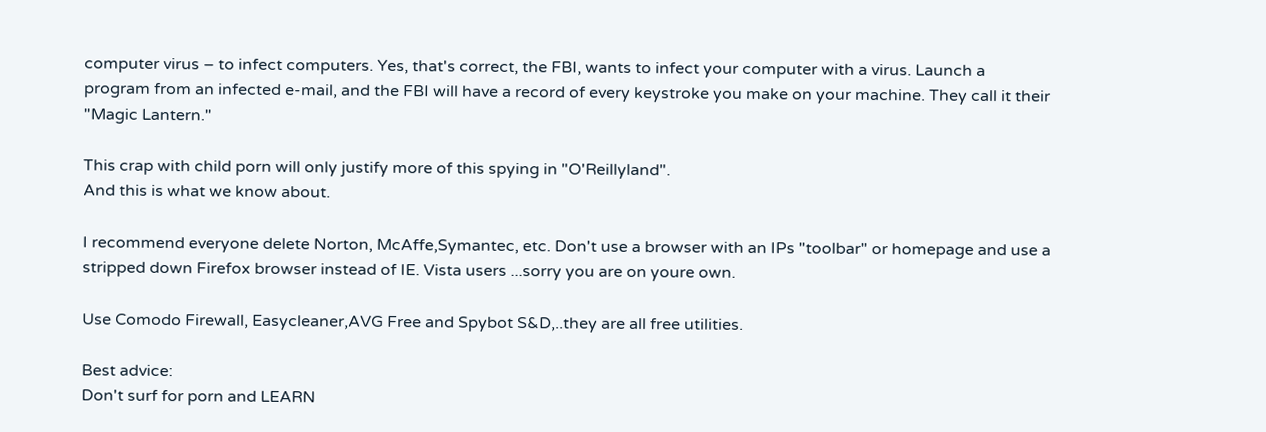computer virus – to infect computers. Yes, that's correct, the FBI, wants to infect your computer with a virus. Launch a program from an infected e-mail, and the FBI will have a record of every keystroke you make on your machine. They call it their "Magic Lantern."

This crap with child porn will only justify more of this spying in "O'Reillyland".
And this is what we know about.

I recommend everyone delete Norton, McAffe,Symantec, etc. Don't use a browser with an IPs "toolbar" or homepage and use a stripped down Firefox browser instead of IE. Vista users ...sorry you are on youre own.

Use Comodo Firewall, Easycleaner,AVG Free and Spybot S&D,..they are all free utilities.

Best advice:
Don't surf for porn and LEARN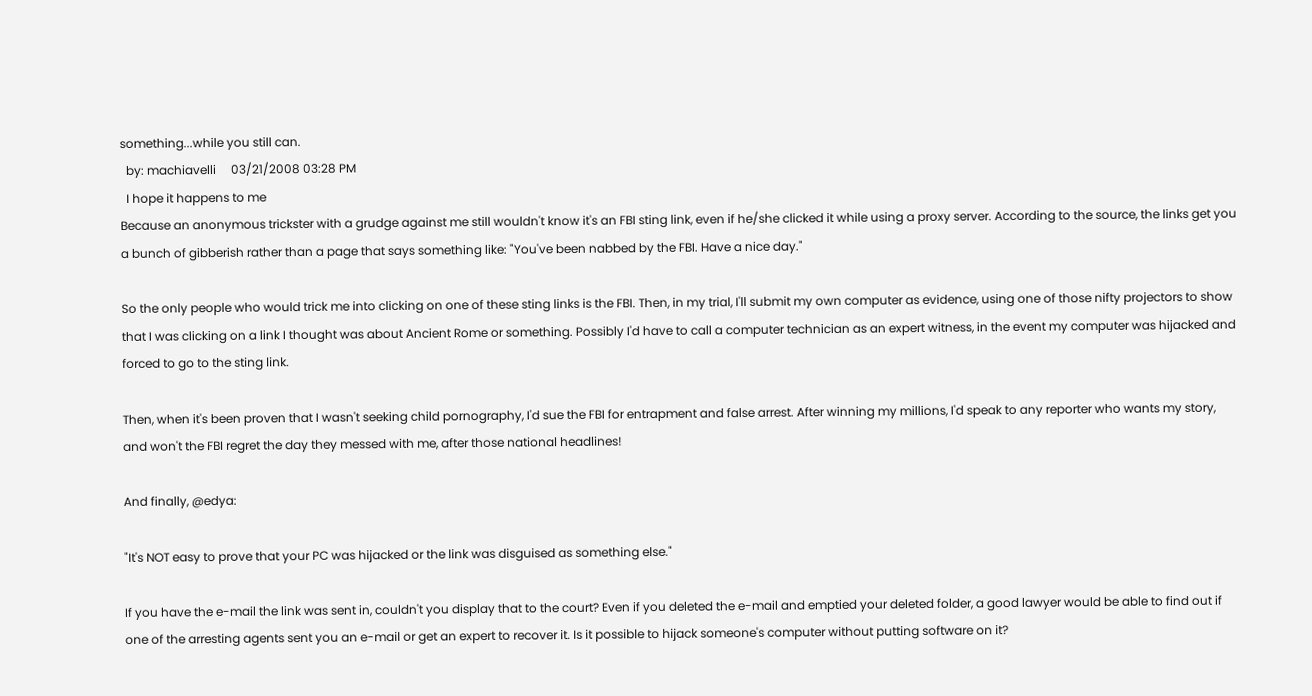something...while you still can.
  by: machiavelli     03/21/2008 03:28 PM
  I hope it happens to me
Because an anonymous trickster with a grudge against me still wouldn't know it's an FBI sting link, even if he/she clicked it while using a proxy server. According to the source, the links get you a bunch of gibberish rather than a page that says something like: "You've been nabbed by the FBI. Have a nice day."

So the only people who would trick me into clicking on one of these sting links is the FBI. Then, in my trial, I'll submit my own computer as evidence, using one of those nifty projectors to show that I was clicking on a link I thought was about Ancient Rome or something. Possibly I'd have to call a computer technician as an expert witness, in the event my computer was hijacked and forced to go to the sting link.

Then, when it's been proven that I wasn't seeking child pornography, I'd sue the FBI for entrapment and false arrest. After winning my millions, I'd speak to any reporter who wants my story, and won't the FBI regret the day they messed with me, after those national headlines!

And finally, @edya:

"It's NOT easy to prove that your PC was hijacked or the link was disguised as something else."

If you have the e-mail the link was sent in, couldn't you display that to the court? Even if you deleted the e-mail and emptied your deleted folder, a good lawyer would be able to find out if one of the arresting agents sent you an e-mail or get an expert to recover it. Is it possible to hijack someone's computer without putting software on it?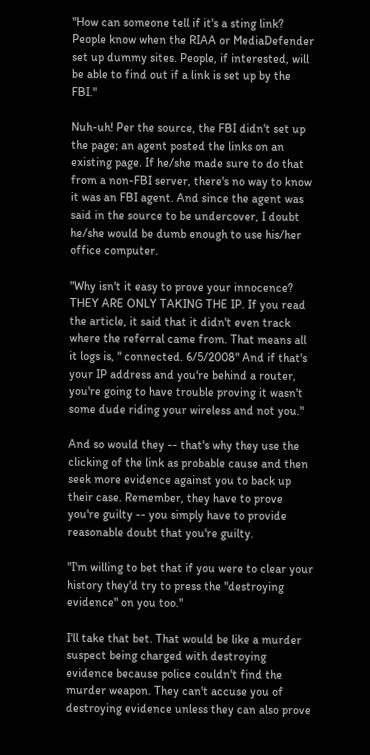"How can someone tell if it's a sting link? People know when the RIAA or MediaDefender set up dummy sites. People, if interested, will be able to find out if a link is set up by the FBI."

Nuh-uh! Per the source, the FBI didn't set up the page; an agent posted the links on an existing page. If he/she made sure to do that from a non-FBI server, there's no way to know it was an FBI agent. And since the agent was said in the source to be undercover, I doubt he/she would be dumb enough to use his/her office computer.

"Why isn't it easy to prove your innocence? THEY ARE ONLY TAKING THE IP. If you read the article, it said that it didn't even track where the referral came from. That means all it logs is, " connected. 6/5/2008" And if that's your IP address and you're behind a router, you're going to have trouble proving it wasn't some dude riding your wireless and not you."

And so would they -- that's why they use the clicking of the link as probable cause and then seek more evidence against you to back up their case. Remember, they have to prove you're guilty -- you simply have to provide reasonable doubt that you're guilty.

"I'm willing to bet that if you were to clear your history they'd try to press the "destroying evidence" on you too."

I'll take that bet. That would be like a murder suspect being charged with destroying evidence because police couldn't find the murder weapon. They can't accuse you of destroying evidence unless they can also prove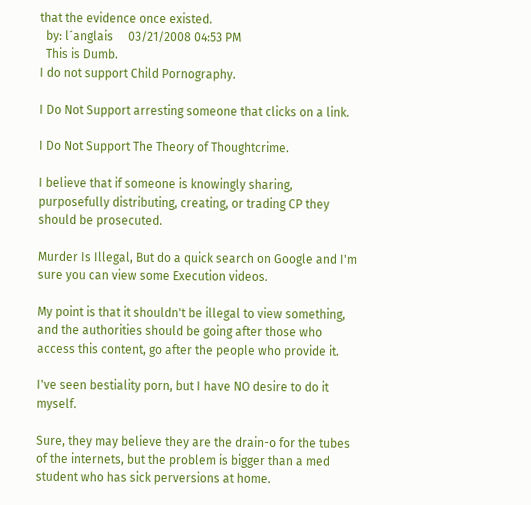that the evidence once existed.
  by: l´anglais     03/21/2008 04:53 PM
  This is Dumb.
I do not support Child Pornography.

I Do Not Support arresting someone that clicks on a link.

I Do Not Support The Theory of Thoughtcrime.

I believe that if someone is knowingly sharing, purposefully distributing, creating, or trading CP they should be prosecuted.

Murder Is Illegal, But do a quick search on Google and I'm sure you can view some Execution videos.

My point is that it shouldn't be illegal to view something, and the authorities should be going after those who access this content, go after the people who provide it.

I've seen bestiality porn, but I have NO desire to do it myself.

Sure, they may believe they are the drain-o for the tubes of the internets, but the problem is bigger than a med student who has sick perversions at home.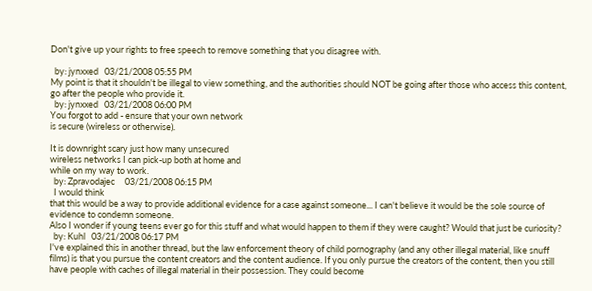Don't give up your rights to free speech to remove something that you disagree with.

  by: jynxxed   03/21/2008 05:55 PM
My point is that it shouldn't be illegal to view something, and the authorities should NOT be going after those who access this content, go after the people who provide it.
  by: jynxxed   03/21/2008 06:00 PM
You forgot to add - ensure that your own network
is secure (wireless or otherwise).

It is downright scary just how many unsecured
wireless networks I can pick-up both at home and
while on my way to work.
  by: Zpravodajec     03/21/2008 06:15 PM
  I would think
that this would be a way to provide additional evidence for a case against someone... I can't believe it would be the sole source of evidence to condemn someone.
Also I wonder if young teens ever go for this stuff and what would happen to them if they were caught? Would that just be curiosity?
  by: Kuhl   03/21/2008 06:17 PM
I've explained this in another thread, but the law enforcement theory of child pornography (and any other illegal material, like snuff films) is that you pursue the content creators and the content audience. If you only pursue the creators of the content, then you still have people with caches of illegal material in their possession. They could become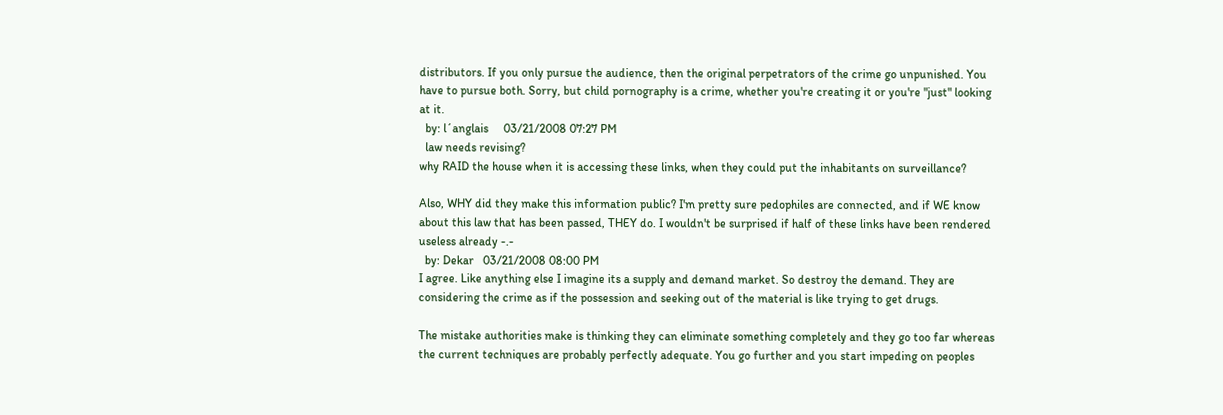distributors. If you only pursue the audience, then the original perpetrators of the crime go unpunished. You have to pursue both. Sorry, but child pornography is a crime, whether you're creating it or you're "just" looking at it.
  by: l´anglais     03/21/2008 07:27 PM
  law needs revising?
why RAID the house when it is accessing these links, when they could put the inhabitants on surveillance?

Also, WHY did they make this information public? I'm pretty sure pedophiles are connected, and if WE know about this law that has been passed, THEY do. I wouldn't be surprised if half of these links have been rendered useless already -.-
  by: Dekar   03/21/2008 08:00 PM
I agree. Like anything else I imagine its a supply and demand market. So destroy the demand. They are considering the crime as if the possession and seeking out of the material is like trying to get drugs.

The mistake authorities make is thinking they can eliminate something completely and they go too far whereas the current techniques are probably perfectly adequate. You go further and you start impeding on peoples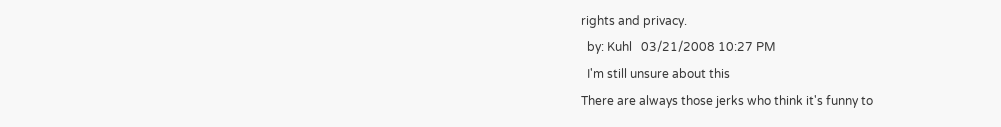rights and privacy.
  by: Kuhl   03/21/2008 10:27 PM
  I'm still unsure about this
There are always those jerks who think it's funny to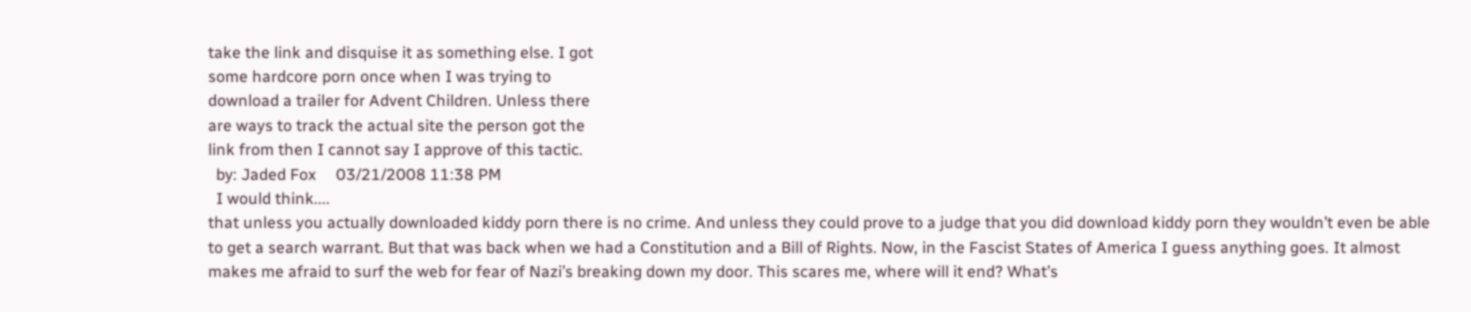take the link and disquise it as something else. I got
some hardcore porn once when I was trying to
download a trailer for Advent Children. Unless there
are ways to track the actual site the person got the
link from then I cannot say I approve of this tactic.
  by: Jaded Fox     03/21/2008 11:38 PM
  I would think....
that unless you actually downloaded kiddy porn there is no crime. And unless they could prove to a judge that you did download kiddy porn they wouldn’t even be able to get a search warrant. But that was back when we had a Constitution and a Bill of Rights. Now, in the Fascist States of America I guess anything goes. It almost makes me afraid to surf the web for fear of Nazi’s breaking down my door. This scares me, where will it end? What’s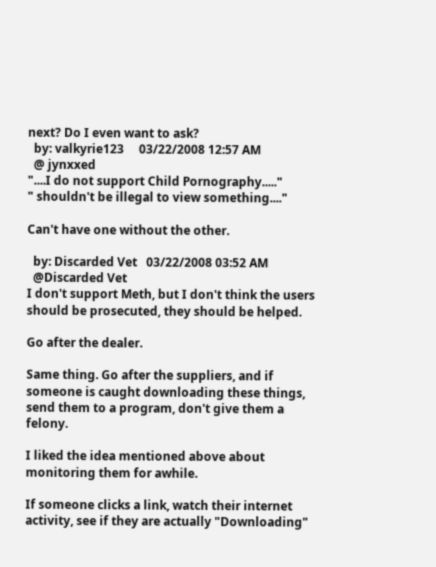next? Do I even want to ask?
  by: valkyrie123     03/22/2008 12:57 AM
  @ jynxxed
"....I do not support Child Pornography....."
" shouldn't be illegal to view something...."

Can't have one without the other.

  by: Discarded Vet   03/22/2008 03:52 AM
  @Discarded Vet
I don't support Meth, but I don't think the users should be prosecuted, they should be helped.

Go after the dealer.

Same thing. Go after the suppliers, and if someone is caught downloading these things, send them to a program, don't give them a felony.

I liked the idea mentioned above about monitoring them for awhile.

If someone clicks a link, watch their internet activity, see if they are actually "Downloading"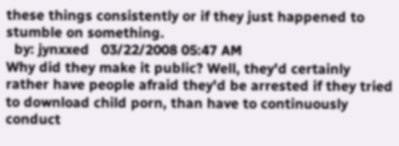these things consistently or if they just happened to stumble on something.
  by: jynxxed   03/22/2008 05:47 AM
Why did they make it public? Well, they'd certainly rather have people afraid they'd be arrested if they tried to download child porn, than have to continuously conduct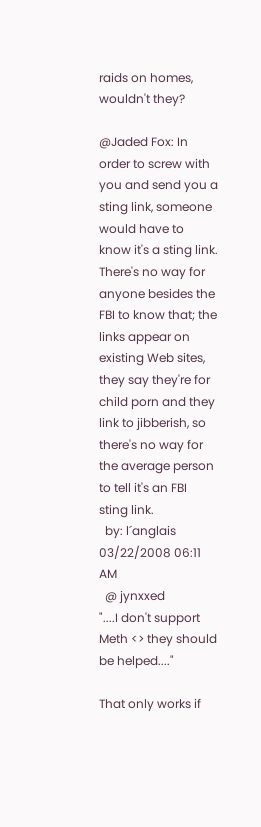raids on homes, wouldn't they?

@Jaded Fox: In order to screw with you and send you a sting link, someone would have to know it's a sting link. There's no way for anyone besides the FBI to know that; the links appear on existing Web sites, they say they're for child porn and they link to jibberish, so there's no way for the average person to tell it's an FBI sting link.
  by: l´anglais     03/22/2008 06:11 AM
  @ jynxxed
"....I don't support Meth <> they should be helped...."

That only works if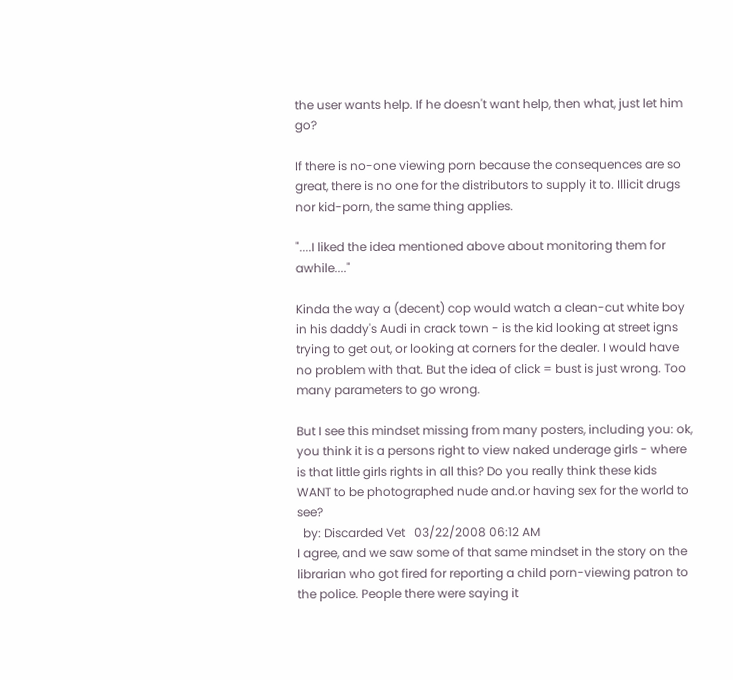the user wants help. If he doesn't want help, then what, just let him go?

If there is no-one viewing porn because the consequences are so great, there is no one for the distributors to supply it to. Illicit drugs nor kid-porn, the same thing applies.

"....I liked the idea mentioned above about monitoring them for awhile...."

Kinda the way a (decent) cop would watch a clean-cut white boy in his daddy's Audi in crack town - is the kid looking at street igns trying to get out, or looking at corners for the dealer. I would have no problem with that. But the idea of click = bust is just wrong. Too many parameters to go wrong.

But I see this mindset missing from many posters, including you: ok, you think it is a persons right to view naked underage girls - where is that little girls rights in all this? Do you really think these kids WANT to be photographed nude and.or having sex for the world to see?
  by: Discarded Vet   03/22/2008 06:12 AM
I agree, and we saw some of that same mindset in the story on the librarian who got fired for reporting a child porn-viewing patron to the police. People there were saying it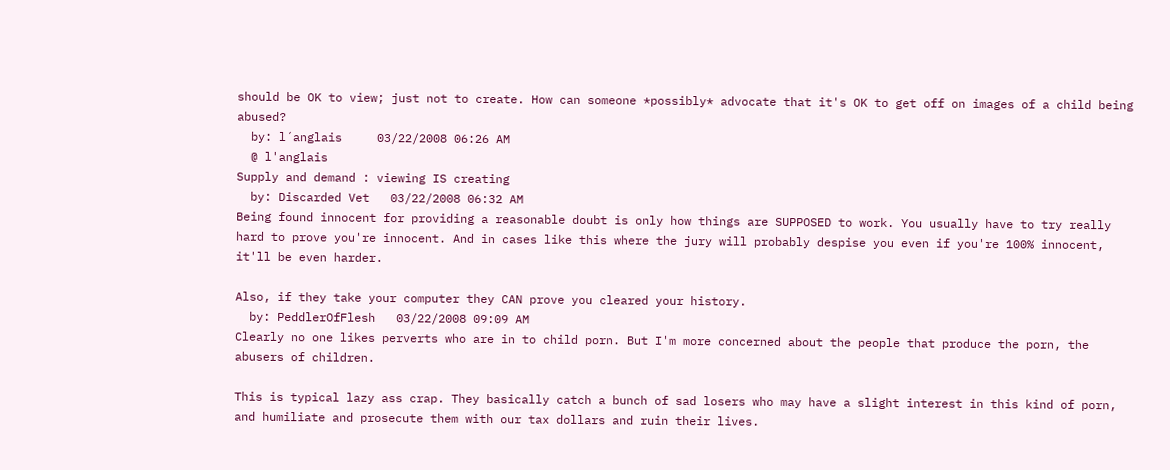should be OK to view; just not to create. How can someone *possibly* advocate that it's OK to get off on images of a child being abused?
  by: l´anglais     03/22/2008 06:26 AM
  @ l'anglais
Supply and demand : viewing IS creating
  by: Discarded Vet   03/22/2008 06:32 AM
Being found innocent for providing a reasonable doubt is only how things are SUPPOSED to work. You usually have to try really hard to prove you're innocent. And in cases like this where the jury will probably despise you even if you're 100% innocent, it'll be even harder.

Also, if they take your computer they CAN prove you cleared your history.
  by: PeddlerOfFlesh   03/22/2008 09:09 AM
Clearly no one likes perverts who are in to child porn. But I'm more concerned about the people that produce the porn, the abusers of children.

This is typical lazy ass crap. They basically catch a bunch of sad losers who may have a slight interest in this kind of porn, and humiliate and prosecute them with our tax dollars and ruin their lives.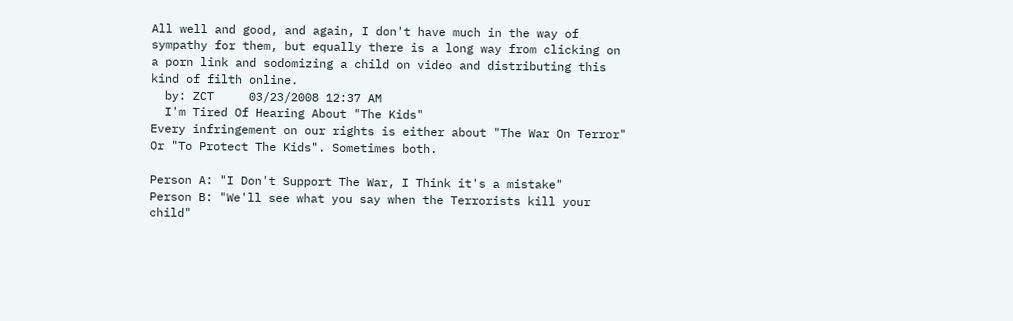All well and good, and again, I don't have much in the way of sympathy for them, but equally there is a long way from clicking on a porn link and sodomizing a child on video and distributing this kind of filth online.
  by: ZCT     03/23/2008 12:37 AM
  I'm Tired Of Hearing About "The Kids"
Every infringement on our rights is either about "The War On Terror" Or "To Protect The Kids". Sometimes both.

Person A: "I Don't Support The War, I Think it's a mistake"
Person B: "We'll see what you say when the Terrorists kill your child"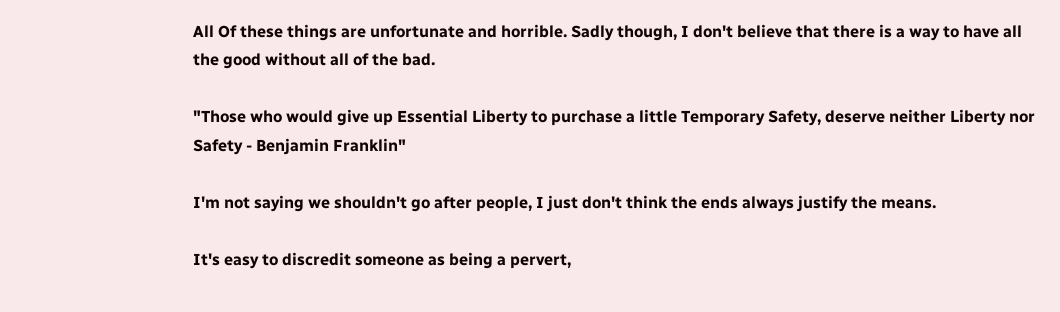All Of these things are unfortunate and horrible. Sadly though, I don't believe that there is a way to have all the good without all of the bad.

"Those who would give up Essential Liberty to purchase a little Temporary Safety, deserve neither Liberty nor Safety - Benjamin Franklin"

I'm not saying we shouldn't go after people, I just don't think the ends always justify the means.

It's easy to discredit someone as being a pervert,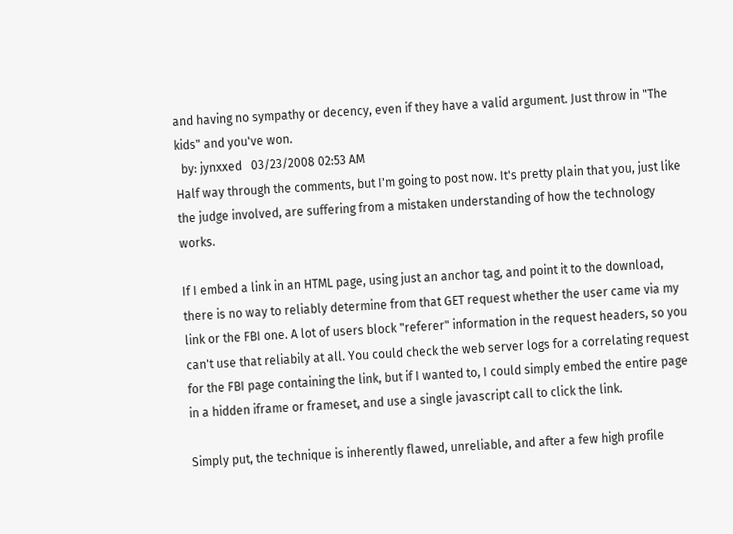and having no sympathy or decency, even if they have a valid argument. Just throw in "The kids" and you've won.
  by: jynxxed   03/23/2008 02:53 AM
Half way through the comments, but I'm going to post now. It's pretty plain that you, just like the judge involved, are suffering from a mistaken understanding of how the technology works.

If I embed a link in an HTML page, using just an anchor tag, and point it to the download, there is no way to reliably determine from that GET request whether the user came via my link or the FBI one. A lot of users block "referer" information in the request headers, so you can't use that reliabily at all. You could check the web server logs for a correlating request for the FBI page containing the link, but if I wanted to, I could simply embed the entire page in a hidden iframe or frameset, and use a single javascript call to click the link.

Simply put, the technique is inherently flawed, unreliable, and after a few high profile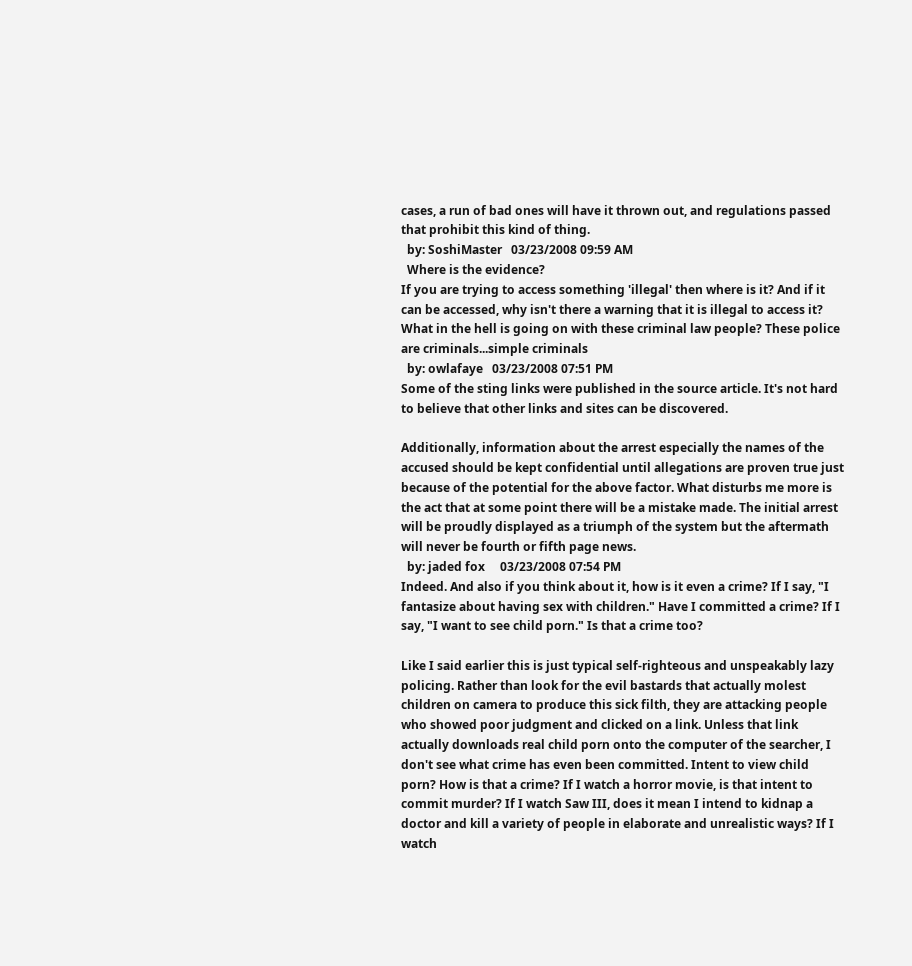cases, a run of bad ones will have it thrown out, and regulations passed that prohibit this kind of thing.
  by: SoshiMaster   03/23/2008 09:59 AM
  Where is the evidence?
If you are trying to access something 'illegal' then where is it? And if it can be accessed, why isn't there a warning that it is illegal to access it? What in the hell is going on with these criminal law people? These police are criminals...simple criminals
  by: owlafaye   03/23/2008 07:51 PM
Some of the sting links were published in the source article. It's not hard to believe that other links and sites can be discovered.

Additionally, information about the arrest especially the names of the accused should be kept confidential until allegations are proven true just because of the potential for the above factor. What disturbs me more is the act that at some point there will be a mistake made. The initial arrest will be proudly displayed as a triumph of the system but the aftermath will never be fourth or fifth page news.
  by: jaded fox     03/23/2008 07:54 PM
Indeed. And also if you think about it, how is it even a crime? If I say, "I fantasize about having sex with children." Have I committed a crime? If I say, "I want to see child porn." Is that a crime too?

Like I said earlier this is just typical self-righteous and unspeakably lazy policing. Rather than look for the evil bastards that actually molest children on camera to produce this sick filth, they are attacking people who showed poor judgment and clicked on a link. Unless that link actually downloads real child porn onto the computer of the searcher, I don't see what crime has even been committed. Intent to view child porn? How is that a crime? If I watch a horror movie, is that intent to commit murder? If I watch Saw III, does it mean I intend to kidnap a doctor and kill a variety of people in elaborate and unrealistic ways? If I watch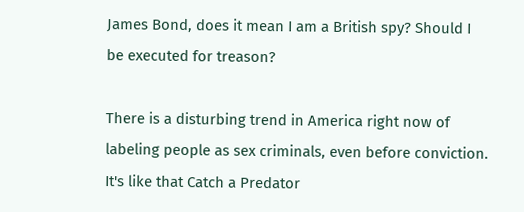James Bond, does it mean I am a British spy? Should I be executed for treason?

There is a disturbing trend in America right now of labeling people as sex criminals, even before conviction. It's like that Catch a Predator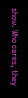show. Who cares, they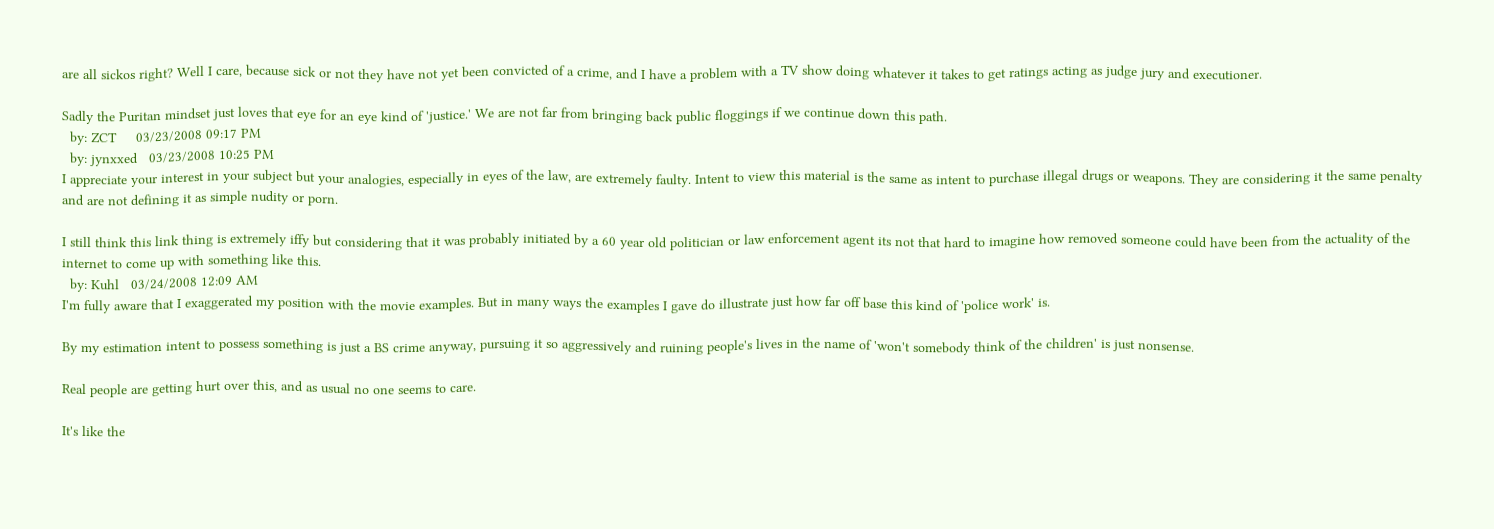are all sickos right? Well I care, because sick or not they have not yet been convicted of a crime, and I have a problem with a TV show doing whatever it takes to get ratings acting as judge jury and executioner.

Sadly the Puritan mindset just loves that eye for an eye kind of 'justice.' We are not far from bringing back public floggings if we continue down this path.
  by: ZCT     03/23/2008 09:17 PM
  by: jynxxed   03/23/2008 10:25 PM
I appreciate your interest in your subject but your analogies, especially in eyes of the law, are extremely faulty. Intent to view this material is the same as intent to purchase illegal drugs or weapons. They are considering it the same penalty and are not defining it as simple nudity or porn.

I still think this link thing is extremely iffy but considering that it was probably initiated by a 60 year old politician or law enforcement agent its not that hard to imagine how removed someone could have been from the actuality of the internet to come up with something like this.
  by: Kuhl   03/24/2008 12:09 AM
I'm fully aware that I exaggerated my position with the movie examples. But in many ways the examples I gave do illustrate just how far off base this kind of 'police work' is.

By my estimation intent to possess something is just a BS crime anyway, pursuing it so aggressively and ruining people's lives in the name of 'won't somebody think of the children' is just nonsense.

Real people are getting hurt over this, and as usual no one seems to care.

It's like the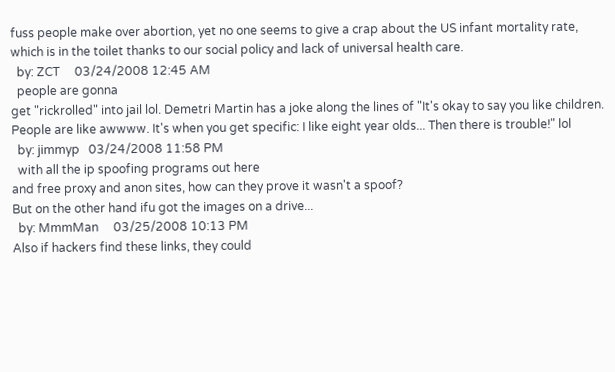fuss people make over abortion, yet no one seems to give a crap about the US infant mortality rate, which is in the toilet thanks to our social policy and lack of universal health care.
  by: ZCT     03/24/2008 12:45 AM
  people are gonna
get "rickrolled" into jail lol. Demetri Martin has a joke along the lines of "It's okay to say you like children. People are like awwww. It's when you get specific: I like eight year olds... Then there is trouble!" lol
  by: jimmyp   03/24/2008 11:58 PM
  with all the ip spoofing programs out here
and free proxy and anon sites, how can they prove it wasn't a spoof?
But on the other hand ifu got the images on a drive...
  by: MmmMan     03/25/2008 10:13 PM
Also if hackers find these links, they could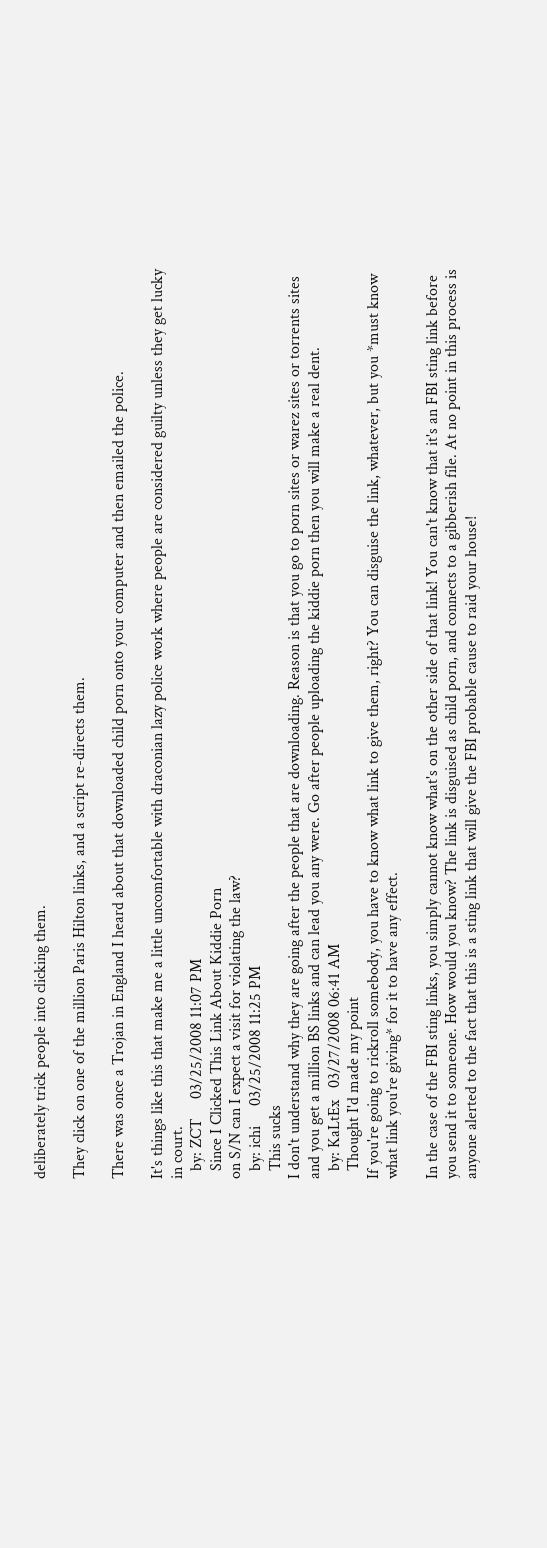deliberately trick people into clicking them.

They click on one of the million Paris Hilton links, and a script re-directs them.

There was once a Trojan in England I heard about that downloaded child porn onto your computer and then emailed the police.

It's things like this that make me a little uncomfortable with draconian lazy police work where people are considered guilty unless they get lucky in court.
  by: ZCT     03/25/2008 11:07 PM
  Since I Clicked This Link About Kiddie Porn
on S/N can I expect a visit for violating the law?
  by: ichi     03/25/2008 11:25 PM
  This sucks
I don't understand why they are going after the people that are downloading. Reason is that you go to porn sites or warez sites or torrents sites and you get a million BS links and can lead you any were. Go after people uploading the kiddie porn then you will make a real dent.
  by: KaLtEx   03/27/2008 06:41 AM
  Thought I'd made my point
If you're going to rickroll somebody, you have to know what link to give them, right? You can disguise the link, whatever, but you *must know what link you're giving* for it to have any effect.

In the case of the FBI sting links, you simply cannot know what's on the other side of that link! You can't know that it's an FBI sting link before you send it to someone. How would you know? The link is disguised as child porn, and connects to a gibberish file. At no point in this process is anyone alerted to the fact that this is a sting link that will give the FBI probable cause to raid your house!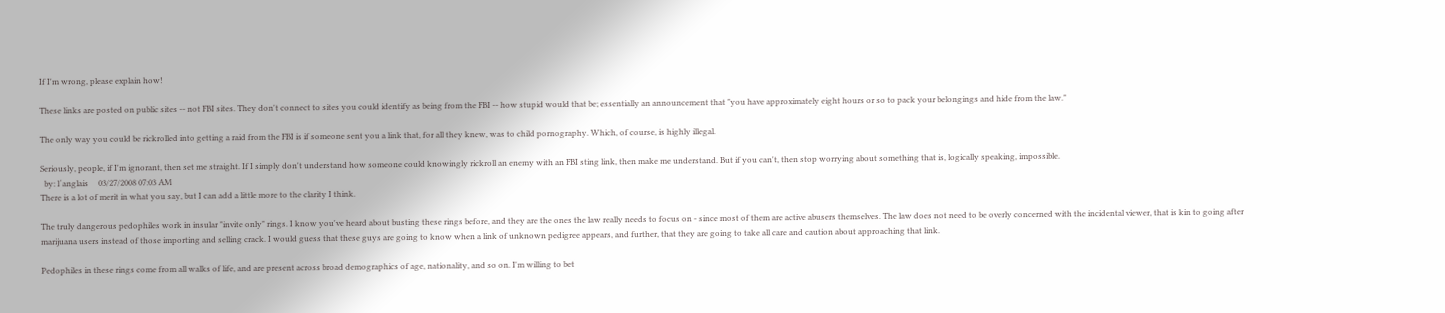If I'm wrong, please explain how!

These links are posted on public sites -- not FBI sites. They don't connect to sites you could identify as being from the FBI -- how stupid would that be; essentially an announcement that "you have approximately eight hours or so to pack your belongings and hide from the law."

The only way you could be rickrolled into getting a raid from the FBI is if someone sent you a link that, for all they knew, was to child pornography. Which, of course, is highly illegal.

Seriously, people, if I'm ignorant, then set me straight. If I simply don't understand how someone could knowingly rickroll an enemy with an FBI sting link, then make me understand. But if you can't, then stop worrying about something that is, logically speaking, impossible.
  by: l´anglais     03/27/2008 07:03 AM
There is a lot of merit in what you say, but I can add a little more to the clarity I think.

The truly dangerous pedophiles work in insular "invite only" rings. I know you've heard about busting these rings before, and they are the ones the law really needs to focus on - since most of them are active abusers themselves. The law does not need to be overly concerned with the incidental viewer, that is kin to going after marijuana users instead of those importing and selling crack. I would guess that these guys are going to know when a link of unknown pedigree appears, and further, that they are going to take all care and caution about approaching that link.

Pedophiles in these rings come from all walks of life, and are present across broad demographics of age, nationality, and so on. I'm willing to bet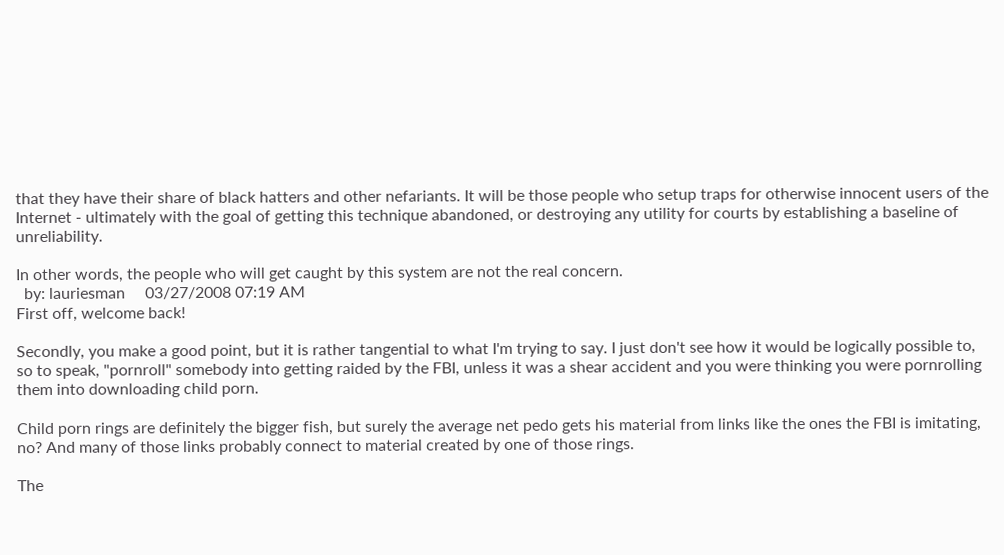that they have their share of black hatters and other nefariants. It will be those people who setup traps for otherwise innocent users of the Internet - ultimately with the goal of getting this technique abandoned, or destroying any utility for courts by establishing a baseline of unreliability.

In other words, the people who will get caught by this system are not the real concern.
  by: lauriesman     03/27/2008 07:19 AM
First off, welcome back!

Secondly, you make a good point, but it is rather tangential to what I'm trying to say. I just don't see how it would be logically possible to, so to speak, "pornroll" somebody into getting raided by the FBI, unless it was a shear accident and you were thinking you were pornrolling them into downloading child porn.

Child porn rings are definitely the bigger fish, but surely the average net pedo gets his material from links like the ones the FBI is imitating, no? And many of those links probably connect to material created by one of those rings.

The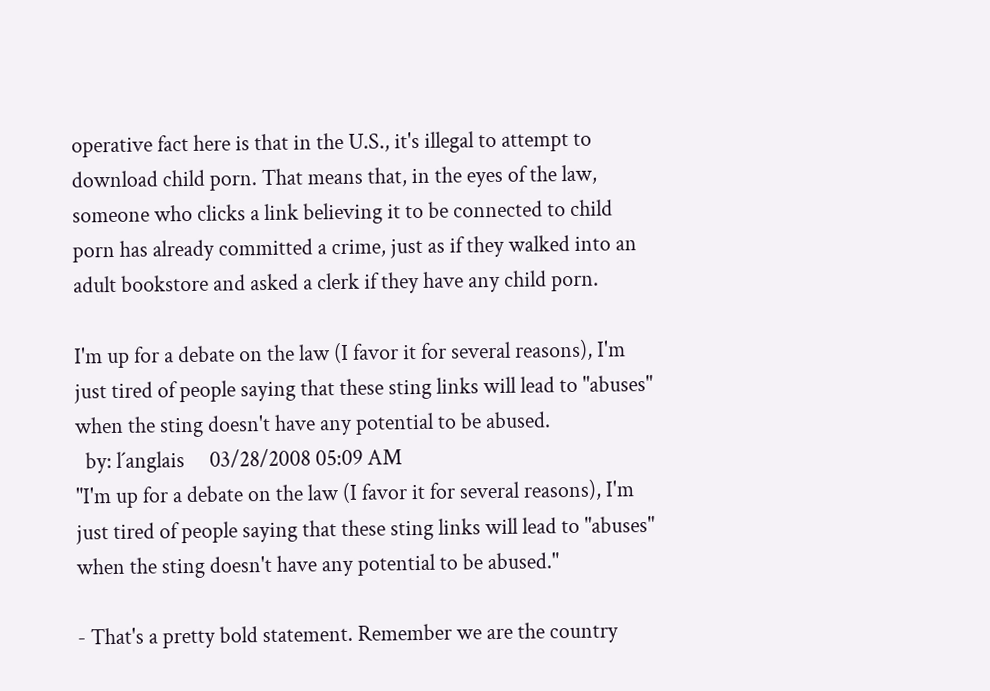operative fact here is that in the U.S., it's illegal to attempt to download child porn. That means that, in the eyes of the law, someone who clicks a link believing it to be connected to child porn has already committed a crime, just as if they walked into an adult bookstore and asked a clerk if they have any child porn.

I'm up for a debate on the law (I favor it for several reasons), I'm just tired of people saying that these sting links will lead to "abuses" when the sting doesn't have any potential to be abused.
  by: l´anglais     03/28/2008 05:09 AM
"I'm up for a debate on the law (I favor it for several reasons), I'm just tired of people saying that these sting links will lead to "abuses" when the sting doesn't have any potential to be abused."

- That's a pretty bold statement. Remember we are the country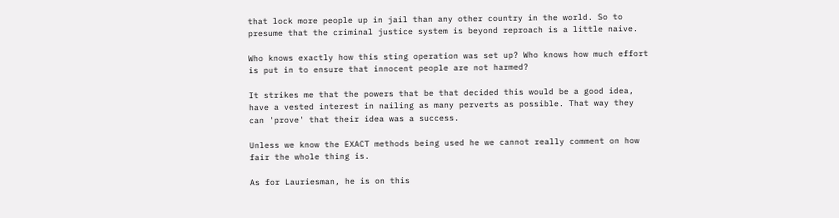that lock more people up in jail than any other country in the world. So to presume that the criminal justice system is beyond reproach is a little naive.

Who knows exactly how this sting operation was set up? Who knows how much effort is put in to ensure that innocent people are not harmed?

It strikes me that the powers that be that decided this would be a good idea, have a vested interest in nailing as many perverts as possible. That way they can 'prove' that their idea was a success.

Unless we know the EXACT methods being used he we cannot really comment on how fair the whole thing is.

As for Lauriesman, he is on this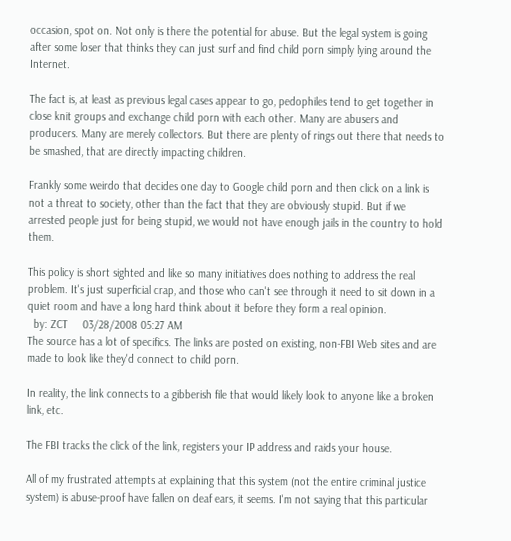occasion, spot on. Not only is there the potential for abuse. But the legal system is going after some loser that thinks they can just surf and find child porn simply lying around the Internet.

The fact is, at least as previous legal cases appear to go, pedophiles tend to get together in close knit groups and exchange child porn with each other. Many are abusers and producers. Many are merely collectors. But there are plenty of rings out there that needs to be smashed, that are directly impacting children.

Frankly some weirdo that decides one day to Google child porn and then click on a link is not a threat to society, other than the fact that they are obviously stupid. But if we arrested people just for being stupid, we would not have enough jails in the country to hold them.

This policy is short sighted and like so many initiatives does nothing to address the real problem. It's just superficial crap, and those who can't see through it need to sit down in a quiet room and have a long hard think about it before they form a real opinion.
  by: ZCT     03/28/2008 05:27 AM
The source has a lot of specifics. The links are posted on existing, non-FBI Web sites and are made to look like they'd connect to child porn.

In reality, the link connects to a gibberish file that would likely look to anyone like a broken link, etc.

The FBI tracks the click of the link, registers your IP address and raids your house.

All of my frustrated attempts at explaining that this system (not the entire criminal justice system) is abuse-proof have fallen on deaf ears, it seems. I'm not saying that this particular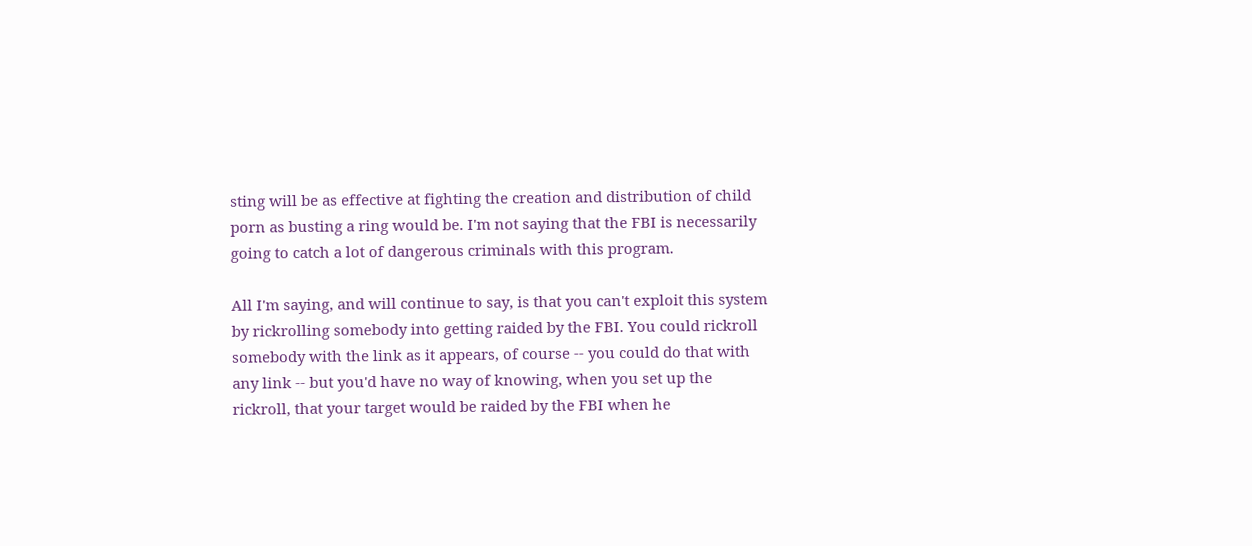sting will be as effective at fighting the creation and distribution of child porn as busting a ring would be. I'm not saying that the FBI is necessarily going to catch a lot of dangerous criminals with this program.

All I'm saying, and will continue to say, is that you can't exploit this system by rickrolling somebody into getting raided by the FBI. You could rickroll somebody with the link as it appears, of course -- you could do that with any link -- but you'd have no way of knowing, when you set up the rickroll, that your target would be raided by the FBI when he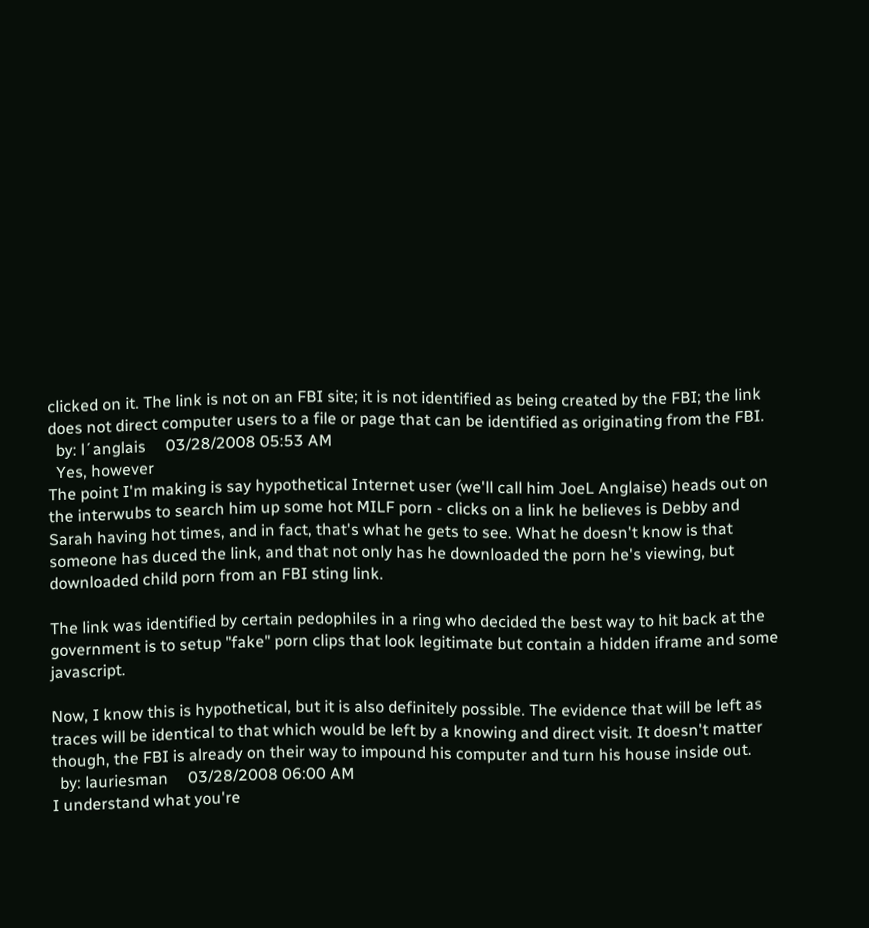clicked on it. The link is not on an FBI site; it is not identified as being created by the FBI; the link does not direct computer users to a file or page that can be identified as originating from the FBI.
  by: l´anglais     03/28/2008 05:53 AM
  Yes, however
The point I'm making is say hypothetical Internet user (we'll call him JoeL Anglaise) heads out on the interwubs to search him up some hot MILF porn - clicks on a link he believes is Debby and Sarah having hot times, and in fact, that's what he gets to see. What he doesn't know is that someone has duced the link, and that not only has he downloaded the porn he's viewing, but downloaded child porn from an FBI sting link.

The link was identified by certain pedophiles in a ring who decided the best way to hit back at the government is to setup "fake" porn clips that look legitimate but contain a hidden iframe and some javascript.

Now, I know this is hypothetical, but it is also definitely possible. The evidence that will be left as traces will be identical to that which would be left by a knowing and direct visit. It doesn't matter though, the FBI is already on their way to impound his computer and turn his house inside out.
  by: lauriesman     03/28/2008 06:00 AM
I understand what you're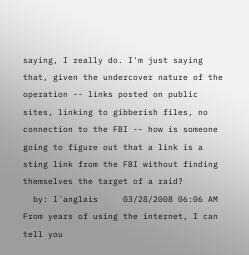saying, I really do. I'm just saying that, given the undercover nature of the operation -- links posted on public sites, linking to gibberish files, no connection to the FBI -- how is someone going to figure out that a link is a sting link from the FBI without finding themselves the target of a raid?
  by: l´anglais     03/28/2008 06:06 AM
From years of using the internet, I can tell you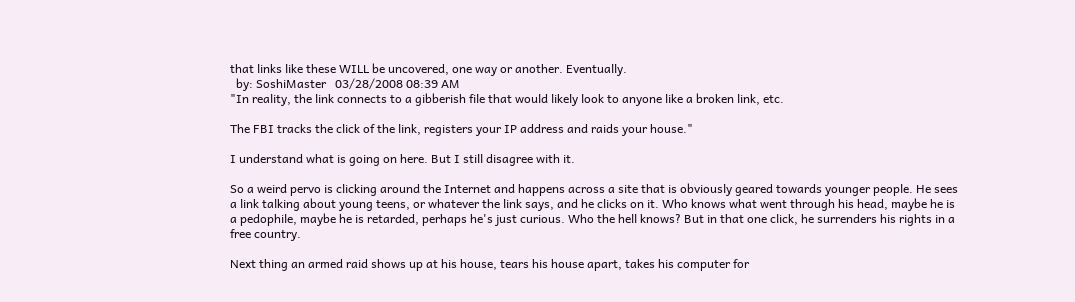that links like these WILL be uncovered, one way or another. Eventually.
  by: SoshiMaster   03/28/2008 08:39 AM
"In reality, the link connects to a gibberish file that would likely look to anyone like a broken link, etc.

The FBI tracks the click of the link, registers your IP address and raids your house."

I understand what is going on here. But I still disagree with it.

So a weird pervo is clicking around the Internet and happens across a site that is obviously geared towards younger people. He sees a link talking about young teens, or whatever the link says, and he clicks on it. Who knows what went through his head, maybe he is a pedophile, maybe he is retarded, perhaps he's just curious. Who the hell knows? But in that one click, he surrenders his rights in a free country.

Next thing an armed raid shows up at his house, tears his house apart, takes his computer for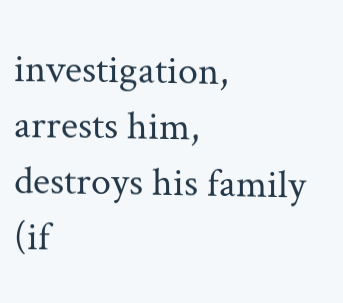investigation, arrests him, destroys his family (if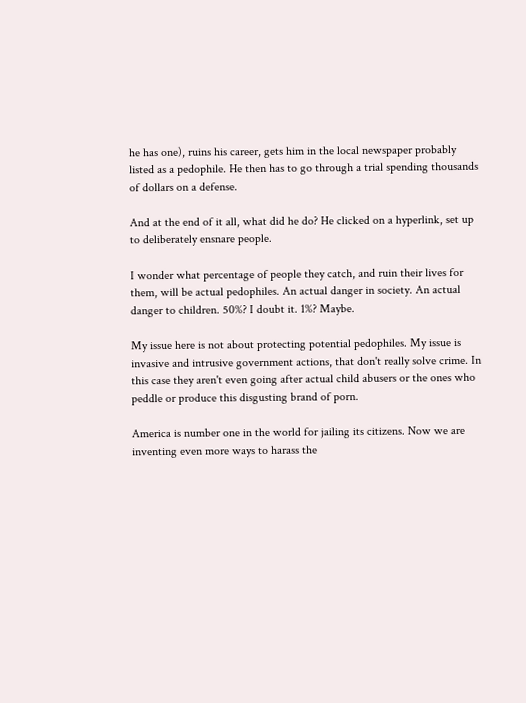he has one), ruins his career, gets him in the local newspaper probably listed as a pedophile. He then has to go through a trial spending thousands of dollars on a defense.

And at the end of it all, what did he do? He clicked on a hyperlink, set up to deliberately ensnare people.

I wonder what percentage of people they catch, and ruin their lives for them, will be actual pedophiles. An actual danger in society. An actual danger to children. 50%? I doubt it. 1%? Maybe.

My issue here is not about protecting potential pedophiles. My issue is invasive and intrusive government actions, that don't really solve crime. In this case they aren't even going after actual child abusers or the ones who peddle or produce this disgusting brand of porn.

America is number one in the world for jailing its citizens. Now we are inventing even more ways to harass the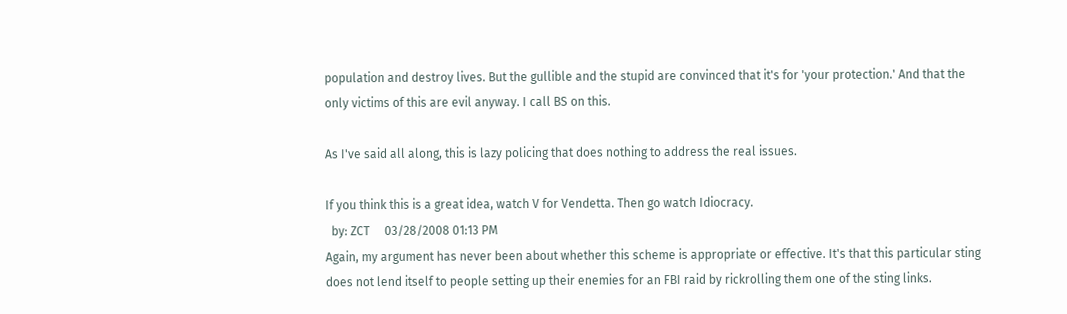population and destroy lives. But the gullible and the stupid are convinced that it's for 'your protection.' And that the only victims of this are evil anyway. I call BS on this.

As I've said all along, this is lazy policing that does nothing to address the real issues.

If you think this is a great idea, watch V for Vendetta. Then go watch Idiocracy.
  by: ZCT     03/28/2008 01:13 PM
Again, my argument has never been about whether this scheme is appropriate or effective. It's that this particular sting does not lend itself to people setting up their enemies for an FBI raid by rickrolling them one of the sting links.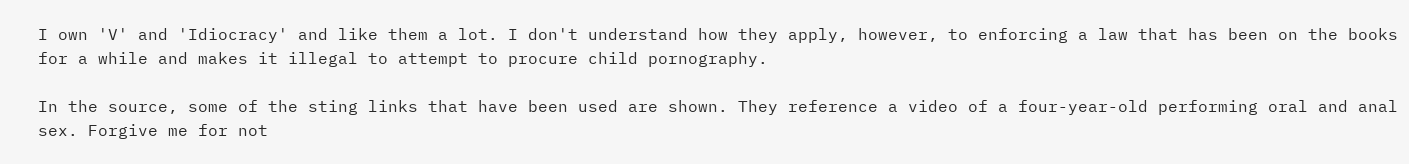I own 'V' and 'Idiocracy' and like them a lot. I don't understand how they apply, however, to enforcing a law that has been on the books for a while and makes it illegal to attempt to procure child pornography.

In the source, some of the sting links that have been used are shown. They reference a video of a four-year-old performing oral and anal sex. Forgive me for not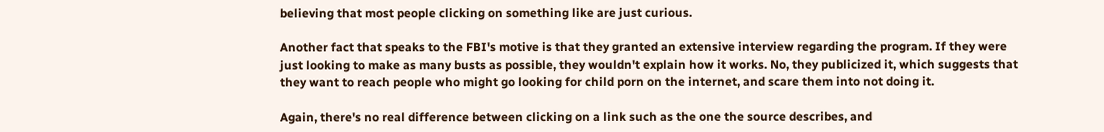believing that most people clicking on something like are just curious.

Another fact that speaks to the FBI's motive is that they granted an extensive interview regarding the program. If they were just looking to make as many busts as possible, they wouldn't explain how it works. No, they publicized it, which suggests that they want to reach people who might go looking for child porn on the internet, and scare them into not doing it.

Again, there's no real difference between clicking on a link such as the one the source describes, and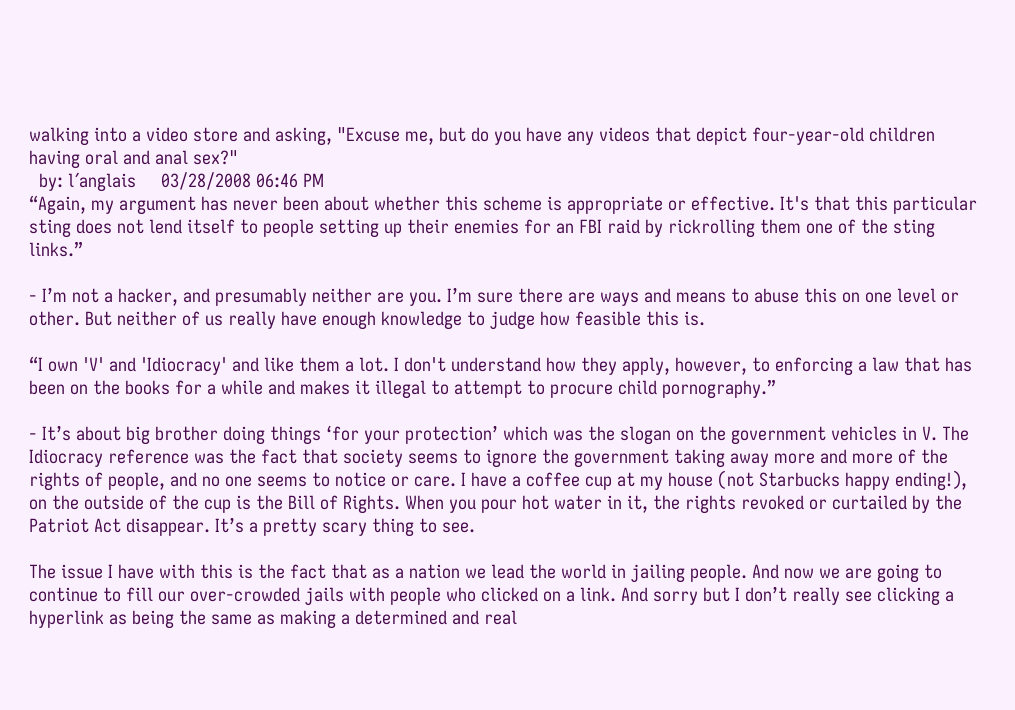walking into a video store and asking, "Excuse me, but do you have any videos that depict four-year-old children having oral and anal sex?"
  by: l´anglais     03/28/2008 06:46 PM
“Again, my argument has never been about whether this scheme is appropriate or effective. It's that this particular sting does not lend itself to people setting up their enemies for an FBI raid by rickrolling them one of the sting links.”

- I’m not a hacker, and presumably neither are you. I’m sure there are ways and means to abuse this on one level or other. But neither of us really have enough knowledge to judge how feasible this is.

“I own 'V' and 'Idiocracy' and like them a lot. I don't understand how they apply, however, to enforcing a law that has been on the books for a while and makes it illegal to attempt to procure child pornography.”

- It’s about big brother doing things ‘for your protection’ which was the slogan on the government vehicles in V. The Idiocracy reference was the fact that society seems to ignore the government taking away more and more of the rights of people, and no one seems to notice or care. I have a coffee cup at my house (not Starbucks happy ending!), on the outside of the cup is the Bill of Rights. When you pour hot water in it, the rights revoked or curtailed by the Patriot Act disappear. It’s a pretty scary thing to see.

The issue I have with this is the fact that as a nation we lead the world in jailing people. And now we are going to continue to fill our over-crowded jails with people who clicked on a link. And sorry but I don’t really see clicking a hyperlink as being the same as making a determined and real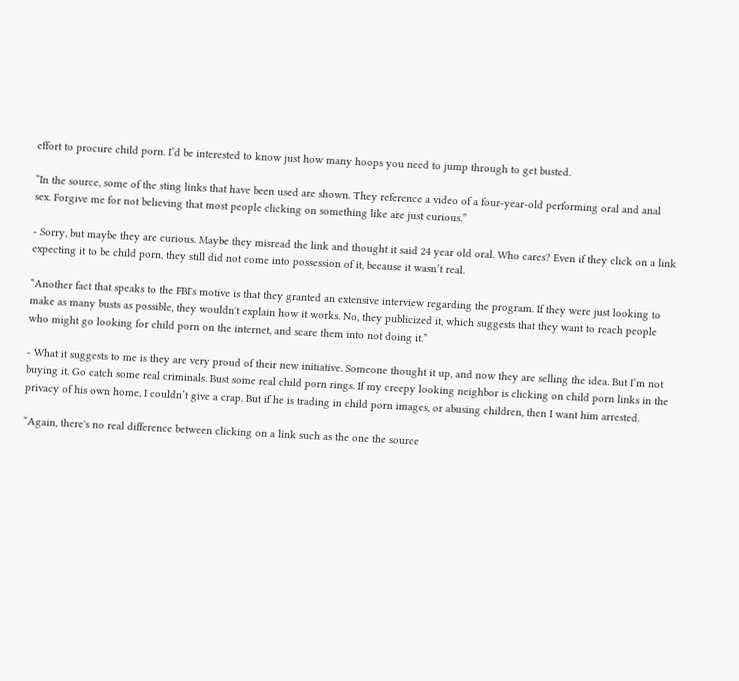effort to procure child porn. I’d be interested to know just how many hoops you need to jump through to get busted.

“In the source, some of the sting links that have been used are shown. They reference a video of a four-year-old performing oral and anal sex. Forgive me for not believing that most people clicking on something like are just curious.”

- Sorry, but maybe they are curious. Maybe they misread the link and thought it said 24 year old oral. Who cares? Even if they click on a link expecting it to be child porn, they still did not come into possession of it, because it wasn’t real.

“Another fact that speaks to the FBI's motive is that they granted an extensive interview regarding the program. If they were just looking to make as many busts as possible, they wouldn't explain how it works. No, they publicized it, which suggests that they want to reach people who might go looking for child porn on the internet, and scare them into not doing it.”

- What it suggests to me is they are very proud of their new initiative. Someone thought it up, and now they are selling the idea. But I’m not buying it. Go catch some real criminals. Bust some real child porn rings. If my creepy looking neighbor is clicking on child porn links in the privacy of his own home, I couldn’t give a crap. But if he is trading in child porn images, or abusing children, then I want him arrested.

“Again, there's no real difference between clicking on a link such as the one the source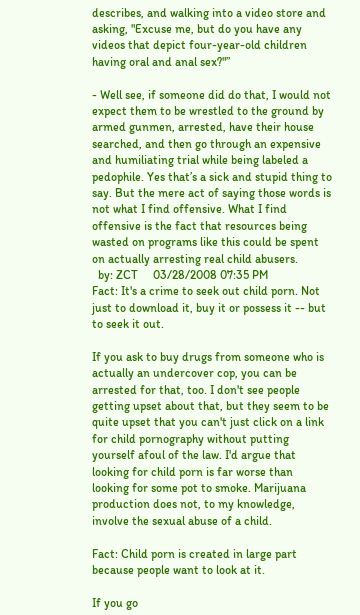describes, and walking into a video store and asking, "Excuse me, but do you have any videos that depict four-year-old children having oral and anal sex?"”

- Well see, if someone did do that, I would not expect them to be wrestled to the ground by armed gunmen, arrested, have their house searched, and then go through an expensive and humiliating trial while being labeled a pedophile. Yes that’s a sick and stupid thing to say. But the mere act of saying those words is not what I find offensive. What I find offensive is the fact that resources being wasted on programs like this could be spent on actually arresting real child abusers.
  by: ZCT     03/28/2008 07:35 PM
Fact: It's a crime to seek out child porn. Not just to download it, buy it or possess it -- but to seek it out.

If you ask to buy drugs from someone who is actually an undercover cop, you can be arrested for that, too. I don't see people getting upset about that, but they seem to be quite upset that you can't just click on a link for child pornography without putting yourself afoul of the law. I'd argue that looking for child porn is far worse than looking for some pot to smoke. Marijuana production does not, to my knowledge, involve the sexual abuse of a child.

Fact: Child porn is created in large part because people want to look at it.

If you go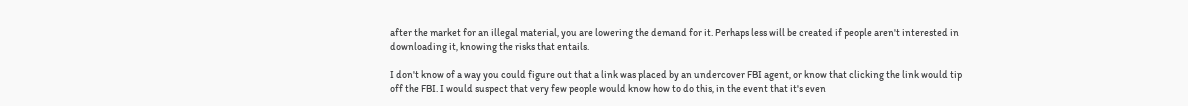after the market for an illegal material, you are lowering the demand for it. Perhaps less will be created if people aren't interested in downloading it, knowing the risks that entails.

I don't know of a way you could figure out that a link was placed by an undercover FBI agent, or know that clicking the link would tip off the FBI. I would suspect that very few people would know how to do this, in the event that it's even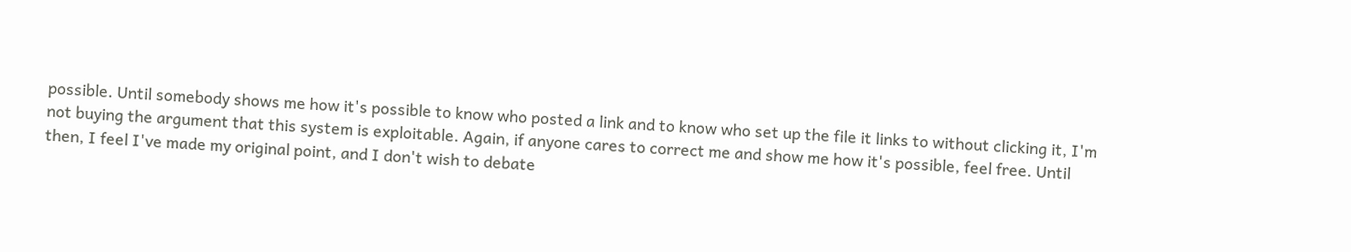possible. Until somebody shows me how it's possible to know who posted a link and to know who set up the file it links to without clicking it, I'm not buying the argument that this system is exploitable. Again, if anyone cares to correct me and show me how it's possible, feel free. Until then, I feel I've made my original point, and I don't wish to debate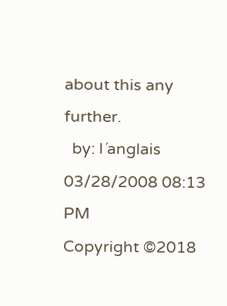about this any further.
  by: l´anglais     03/28/2008 08:13 PM
Copyright ©2018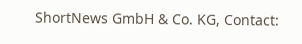ShortNews GmbH & Co. KG, Contact: